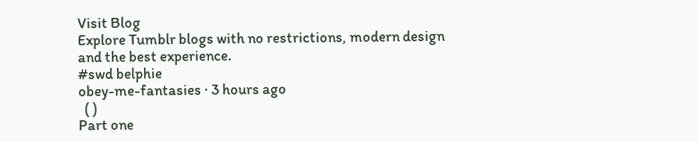Visit Blog
Explore Tumblr blogs with no restrictions, modern design and the best experience.
#swd belphie
obey-me-fantasies · 3 hours ago
  ( )
Part one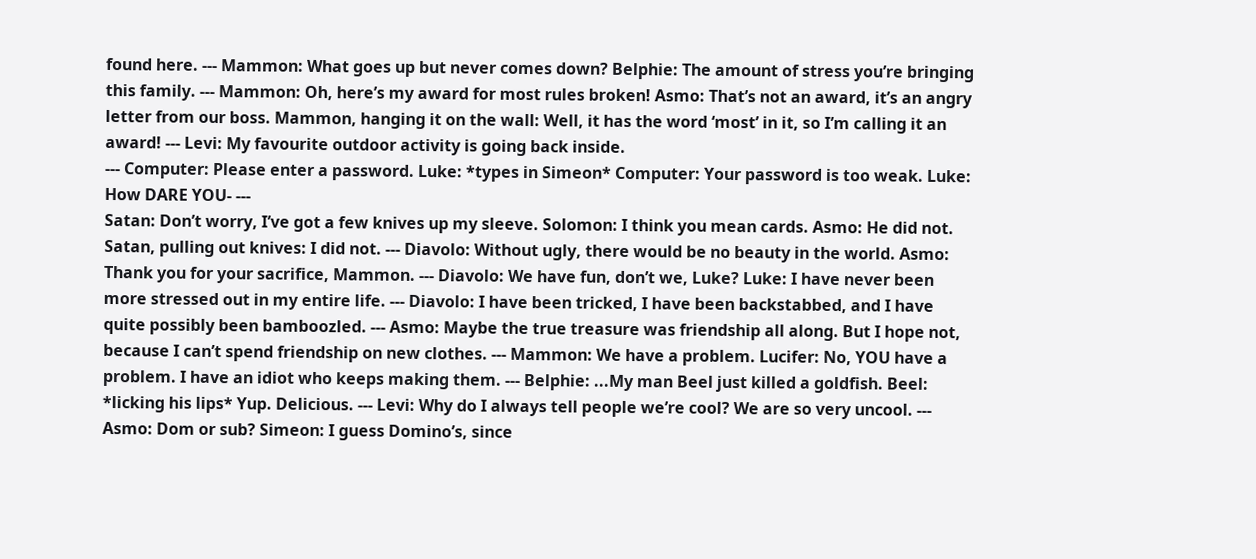found here. --- Mammon: What goes up but never comes down? Belphie: The amount of stress you’re bringing this family. --- Mammon: Oh, here’s my award for most rules broken! Asmo: That’s not an award, it’s an angry letter from our boss. Mammon, hanging it on the wall: Well, it has the word ‘most’ in it, so I’m calling it an award! --- Levi: My favourite outdoor activity is going back inside.
--- Computer: Please enter a password. Luke: *types in Simeon* Computer: Your password is too weak. Luke: How DARE YOU- ---
Satan: Don’t worry, I’ve got a few knives up my sleeve. Solomon: I think you mean cards. Asmo: He did not. Satan, pulling out knives: I did not. --- Diavolo: Without ugly, there would be no beauty in the world. Asmo: Thank you for your sacrifice, Mammon. --- Diavolo: We have fun, don’t we, Luke? Luke: I have never been more stressed out in my entire life. --- Diavolo: I have been tricked, I have been backstabbed, and I have quite possibly been bamboozled. --- Asmo: Maybe the true treasure was friendship all along. But I hope not, because I can’t spend friendship on new clothes. --- Mammon: We have a problem. Lucifer: No, YOU have a problem. I have an idiot who keeps making them. --- Belphie: ...My man Beel just killed a goldfish. Beel: *licking his lips* Yup. Delicious. --- Levi: Why do I always tell people we’re cool? We are so very uncool. --- Asmo: Dom or sub? Simeon: I guess Domino’s, since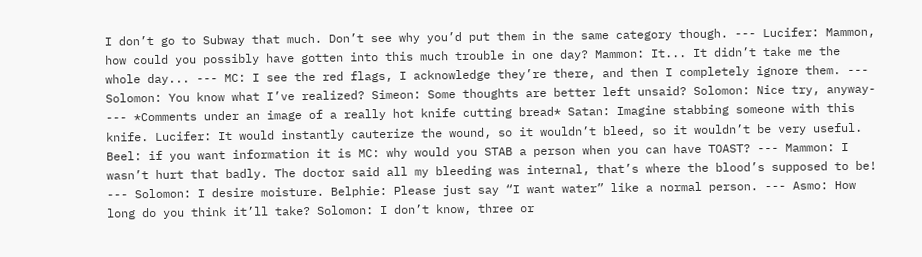I don’t go to Subway that much. Don’t see why you’d put them in the same category though. --- Lucifer: Mammon, how could you possibly have gotten into this much trouble in one day? Mammon: It... It didn’t take me the whole day... --- MC: I see the red flags, I acknowledge they’re there, and then I completely ignore them. --- Solomon: You know what I’ve realized? Simeon: Some thoughts are better left unsaid? Solomon: Nice try, anyway- --- *Comments under an image of a really hot knife cutting bread* Satan: Imagine stabbing someone with this knife. Lucifer: It would instantly cauterize the wound, so it wouldn’t bleed, so it wouldn’t be very useful. Beel: if you want information it is MC: why would you STAB a person when you can have TOAST? --- Mammon: I wasn’t hurt that badly. The doctor said all my bleeding was internal, that’s where the blood’s supposed to be! --- Solomon: I desire moisture. Belphie: Please just say “I want water” like a normal person. --- Asmo: How long do you think it’ll take? Solomon: I don’t know, three or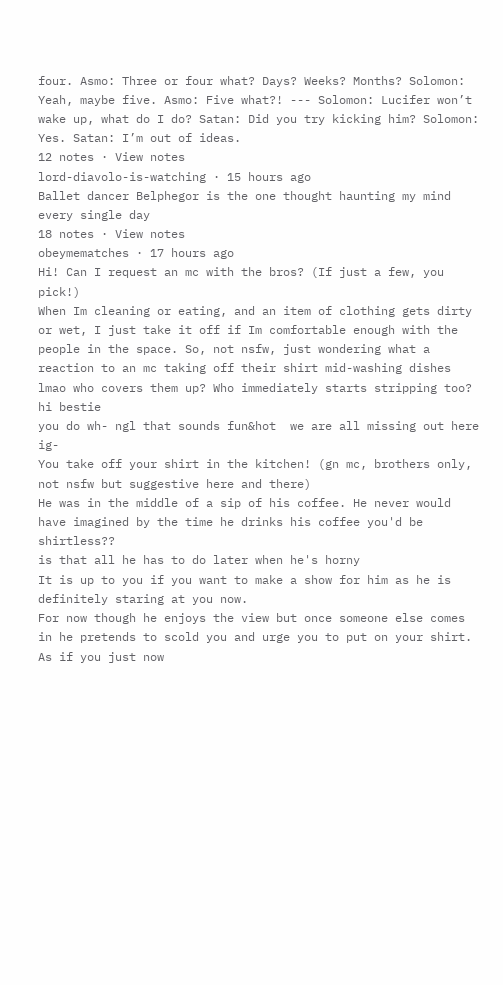four. Asmo: Three or four what? Days? Weeks? Months? Solomon: Yeah, maybe five. Asmo: Five what?! --- Solomon: Lucifer won’t wake up, what do I do? Satan: Did you try kicking him? Solomon: Yes. Satan: I’m out of ideas.
12 notes · View notes
lord-diavolo-is-watching · 15 hours ago
Ballet dancer Belphegor is the one thought haunting my mind every single day
18 notes · View notes
obeymematches · 17 hours ago
Hi! Can I request an mc with the bros? (If just a few, you pick!)
When Im cleaning or eating, and an item of clothing gets dirty or wet, I just take it off if Im comfortable enough with the people in the space. So, not nsfw, just wondering what a reaction to an mc taking off their shirt mid-washing dishes lmao who covers them up? Who immediately starts stripping too?
hi bestie
you do wh- ngl that sounds fun&hot  we are all missing out here ig-
You take off your shirt in the kitchen! (gn mc, brothers only, not nsfw but suggestive here and there)
He was in the middle of a sip of his coffee. He never would have imagined by the time he drinks his coffee you'd be shirtless??
is that all he has to do later when he's horny
It is up to you if you want to make a show for him as he is definitely staring at you now.
For now though he enjoys the view but once someone else comes in he pretends to scold you and urge you to put on your shirt. As if you just now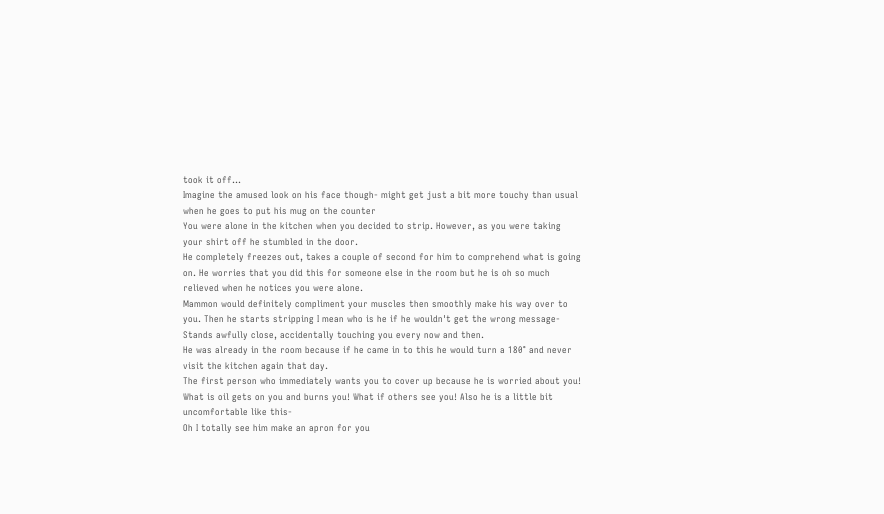took it off...
Imagine the amused look on his face though- might get just a bit more touchy than usual when he goes to put his mug on the counter
You were alone in the kitchen when you decided to strip. However, as you were taking your shirt off he stumbled in the door.
He completely freezes out, takes a couple of second for him to comprehend what is going on. He worries that you did this for someone else in the room but he is oh so much relieved when he notices you were alone.
Mammon would definitely compliment your muscles then smoothly make his way over to you. Then he starts stripping I mean who is he if he wouldn't get the wrong message-
Stands awfully close, accidentally touching you every now and then.
He was already in the room because if he came in to this he would turn a 180° and never visit the kitchen again that day.
The first person who immediately wants you to cover up because he is worried about you!
What is oil gets on you and burns you! What if others see you! Also he is a little bit uncomfortable like this-
Oh I totally see him make an apron for you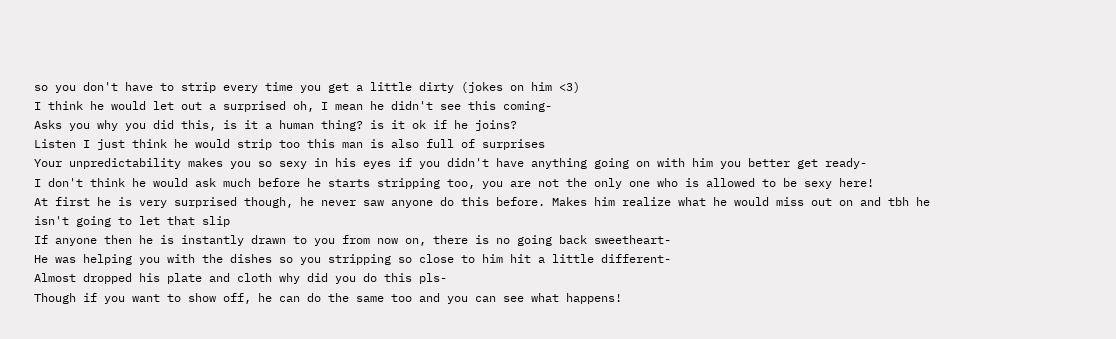so you don't have to strip every time you get a little dirty (jokes on him <3)
I think he would let out a surprised oh, I mean he didn't see this coming-
Asks you why you did this, is it a human thing? is it ok if he joins?
Listen I just think he would strip too this man is also full of surprises
Your unpredictability makes you so sexy in his eyes if you didn't have anything going on with him you better get ready-
I don't think he would ask much before he starts stripping too, you are not the only one who is allowed to be sexy here!
At first he is very surprised though, he never saw anyone do this before. Makes him realize what he would miss out on and tbh he isn't going to let that slip
If anyone then he is instantly drawn to you from now on, there is no going back sweetheart-
He was helping you with the dishes so you stripping so close to him hit a little different-
Almost dropped his plate and cloth why did you do this pls-
Though if you want to show off, he can do the same too and you can see what happens!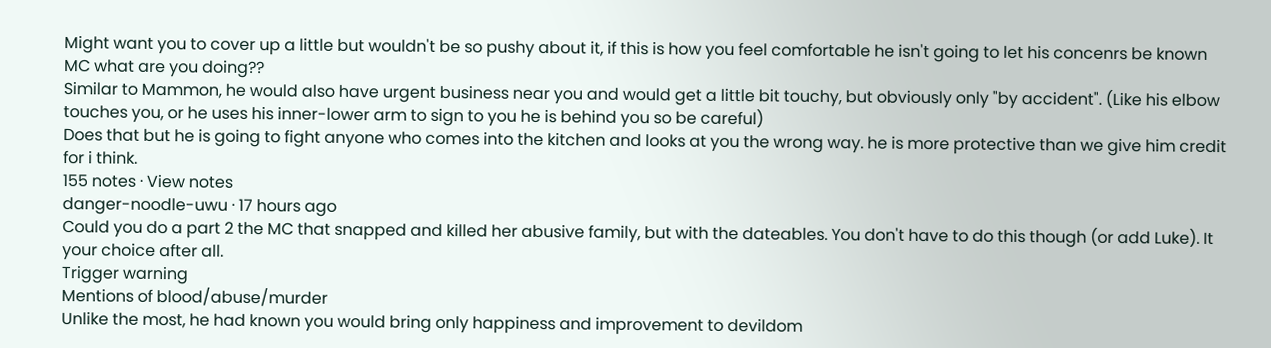Might want you to cover up a little but wouldn't be so pushy about it, if this is how you feel comfortable he isn't going to let his concenrs be known
MC what are you doing??
Similar to Mammon, he would also have urgent business near you and would get a little bit touchy, but obviously only "by accident". (Like his elbow touches you, or he uses his inner-lower arm to sign to you he is behind you so be careful)
Does that but he is going to fight anyone who comes into the kitchen and looks at you the wrong way. he is more protective than we give him credit for i think.
155 notes · View notes
danger-noodle-uwu · 17 hours ago
Could you do a part 2 the MC that snapped and killed her abusive family, but with the dateables. You don't have to do this though (or add Luke). It your choice after all.
Trigger warning
Mentions of blood/abuse/murder
Unlike the most, he had known you would bring only happiness and improvement to devildom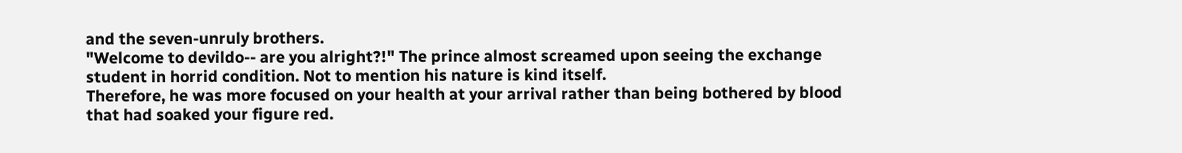and the seven-unruly brothers.
"Welcome to devildo-- are you alright?!" The prince almost screamed upon seeing the exchange student in horrid condition. Not to mention his nature is kind itself.
Therefore, he was more focused on your health at your arrival rather than being bothered by blood that had soaked your figure red.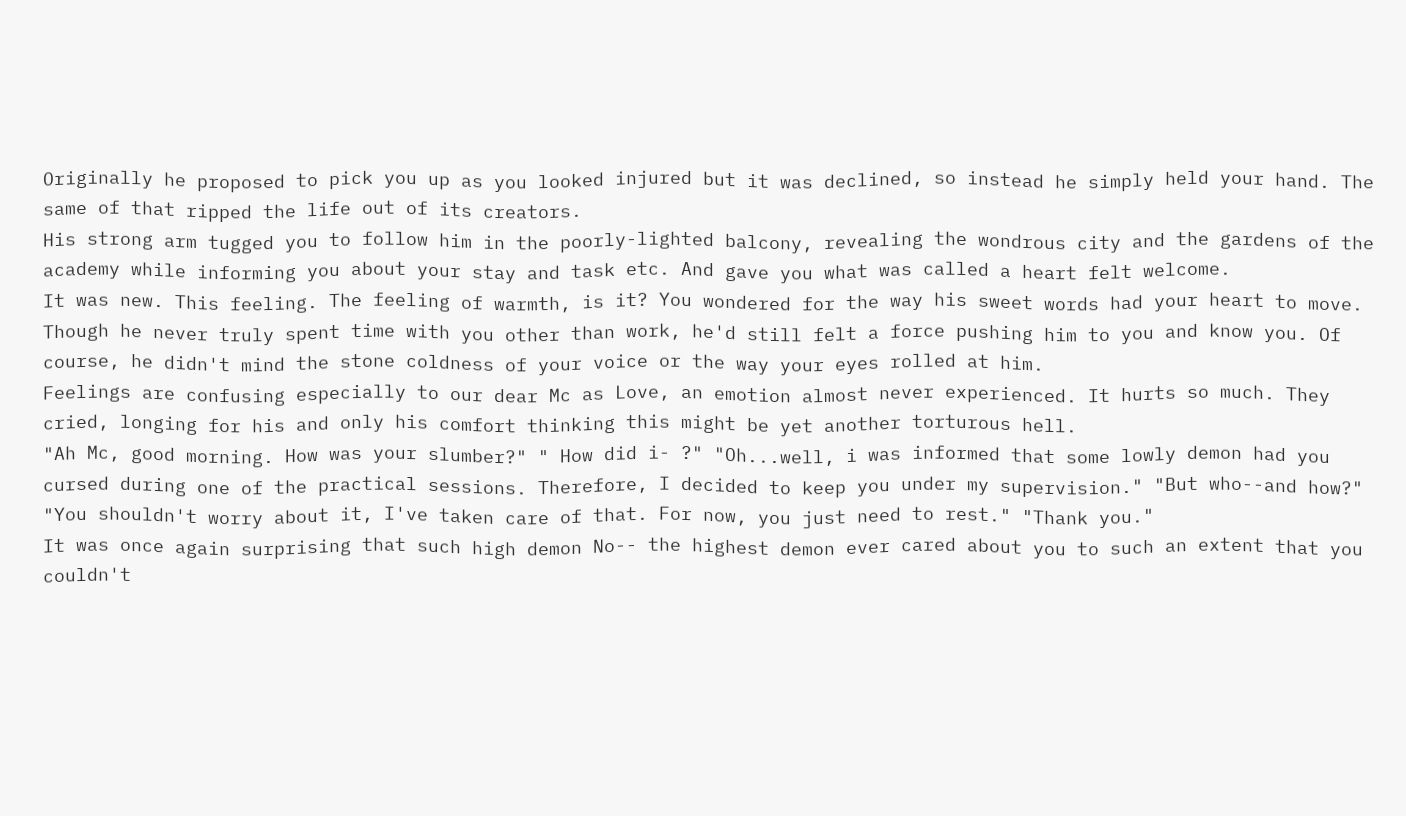Originally he proposed to pick you up as you looked injured but it was declined, so instead he simply held your hand. The same of that ripped the life out of its creators.
His strong arm tugged you to follow him in the poorly-lighted balcony, revealing the wondrous city and the gardens of the academy while informing you about your stay and task etc. And gave you what was called a heart felt welcome.
It was new. This feeling. The feeling of warmth, is it? You wondered for the way his sweet words had your heart to move.
Though he never truly spent time with you other than work, he'd still felt a force pushing him to you and know you. Of course, he didn't mind the stone coldness of your voice or the way your eyes rolled at him.
Feelings are confusing especially to our dear Mc as Love, an emotion almost never experienced. It hurts so much. They cried, longing for his and only his comfort thinking this might be yet another torturous hell.
"Ah Mc, good morning. How was your slumber?" " How did i- ?" "Oh...well, i was informed that some lowly demon had you cursed during one of the practical sessions. Therefore, I decided to keep you under my supervision." "But who--and how?" "You shouldn't worry about it, I've taken care of that. For now, you just need to rest." "Thank you."
It was once again surprising that such high demon No-- the highest demon ever cared about you to such an extent that you couldn't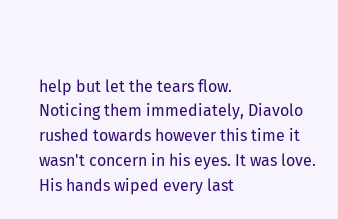help but let the tears flow.
Noticing them immediately, Diavolo rushed towards however this time it wasn't concern in his eyes. It was love.
His hands wiped every last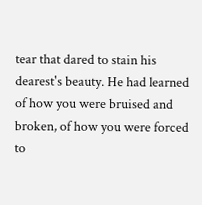tear that dared to stain his dearest's beauty. He had learned of how you were bruised and broken, of how you were forced to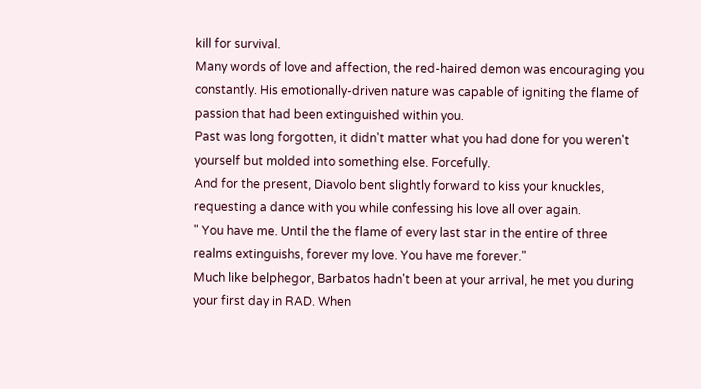kill for survival.
Many words of love and affection, the red-haired demon was encouraging you constantly. His emotionally-driven nature was capable of igniting the flame of passion that had been extinguished within you.
Past was long forgotten, it didn't matter what you had done for you weren't yourself but molded into something else. Forcefully.
And for the present, Diavolo bent slightly forward to kiss your knuckles, requesting a dance with you while confessing his love all over again.
" You have me. Until the the flame of every last star in the entire of three realms extinguishs, forever my love. You have me forever."
Much like belphegor, Barbatos hadn't been at your arrival, he met you during your first day in RAD. When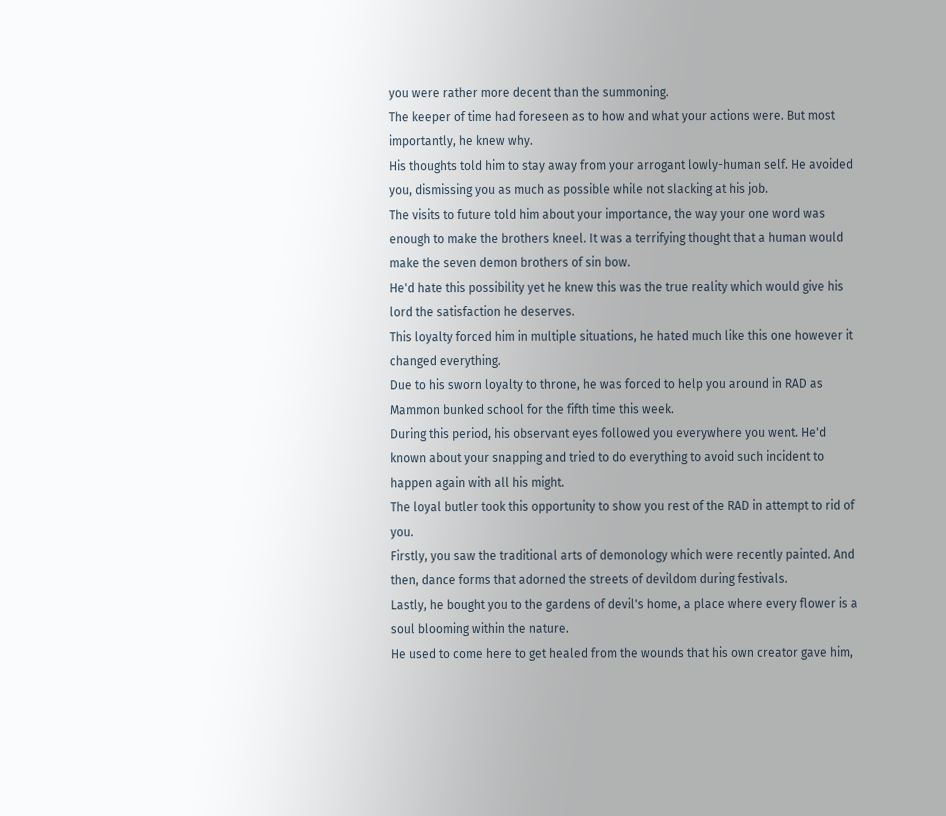you were rather more decent than the summoning.
The keeper of time had foreseen as to how and what your actions were. But most importantly, he knew why.
His thoughts told him to stay away from your arrogant lowly-human self. He avoided you, dismissing you as much as possible while not slacking at his job.
The visits to future told him about your importance, the way your one word was enough to make the brothers kneel. It was a terrifying thought that a human would make the seven demon brothers of sin bow.
He'd hate this possibility yet he knew this was the true reality which would give his lord the satisfaction he deserves.
This loyalty forced him in multiple situations, he hated much like this one however it changed everything.
Due to his sworn loyalty to throne, he was forced to help you around in RAD as Mammon bunked school for the fifth time this week.
During this period, his observant eyes followed you everywhere you went. He'd known about your snapping and tried to do everything to avoid such incident to happen again with all his might.
The loyal butler took this opportunity to show you rest of the RAD in attempt to rid of you.
Firstly, you saw the traditional arts of demonology which were recently painted. And then, dance forms that adorned the streets of devildom during festivals.
Lastly, he bought you to the gardens of devil's home, a place where every flower is a soul blooming within the nature.
He used to come here to get healed from the wounds that his own creator gave him,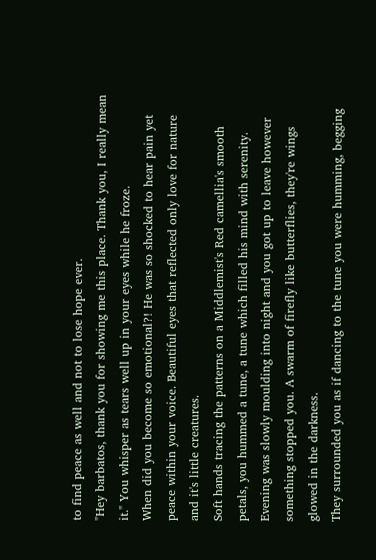to find peace as well and not to lose hope ever.
"Hey barbatos, thank you for showing me this place. Thank you, I really mean it." You whisper as tears well up in your eyes while he froze.
When did you become so emotional?! He was so shocked to hear pain yet peace within your voice. Beautiful eyes that reflected only love for nature and it's little creatures.
Soft hands tracing the patterns on a Middlemist's Red camellia's smooth petals, you hummed a tune, a tune which filled his mind with serenity.
Evening was slowly moulding into night and you got up to leave however something stopped you. A swarm of firefly like butterflies, they're wings glowed in the darkness.
They surrounded you as if dancing to the tune you were humming, begging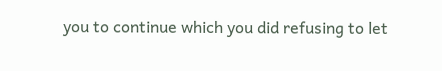you to continue which you did refusing to let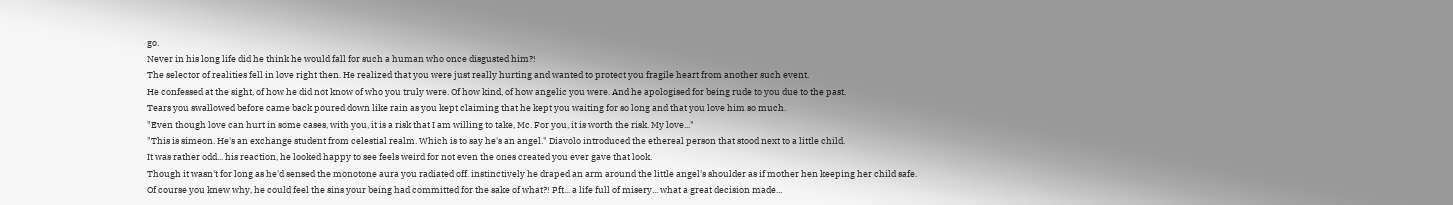go.
Never in his long life did he think he would fall for such a human who once disgusted him?!
The selector of realities fell in love right then. He realized that you were just really hurting and wanted to protect you fragile heart from another such event.
He confessed at the sight, of how he did not know of who you truly were. Of how kind, of how angelic you were. And he apologised for being rude to you due to the past.
Tears you swallowed before came back poured down like rain as you kept claiming that he kept you waiting for so long and that you love him so much.
"Even though love can hurt in some cases, with you, it is a risk that I am willing to take, Mc. For you, it is worth the risk. My love..."
"This is simeon. He's an exchange student from celestial realm. Which is to say he's an angel." Diavolo introduced the ethereal person that stood next to a little child.
It was rather odd... his reaction, he looked happy to see feels weird for not even the ones created you ever gave that look.
Though it wasn't for long as he'd sensed the monotone aura you radiated off. instinctively he draped an arm around the little angel's shoulder as if mother hen keeping her child safe.
Of course you knew why, he could feel the sins your being had committed for the sake of what?! Pft... a life full of misery... what a great decision made...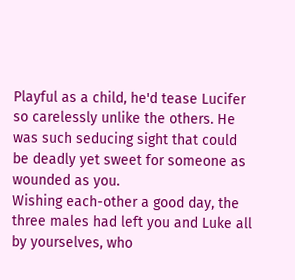Playful as a child, he'd tease Lucifer so carelessly unlike the others. He was such seducing sight that could be deadly yet sweet for someone as wounded as you.
Wishing each-other a good day, the three males had left you and Luke all by yourselves, who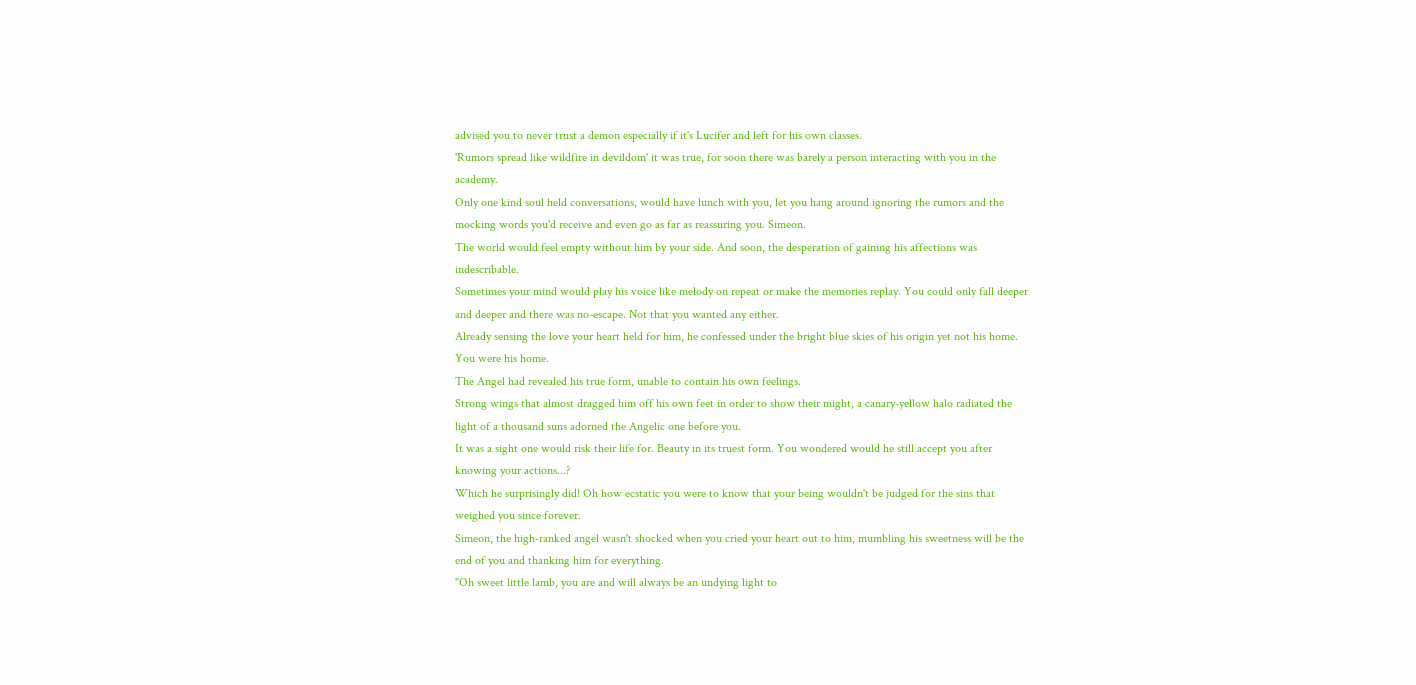advised you to never trust a demon especially if it's Lucifer and left for his own classes.
'Rumors spread like wildfire in devildom' it was true, for soon there was barely a person interacting with you in the academy.
Only one kind soul held conversations, would have lunch with you, let you hang around ignoring the rumors and the mocking words you'd receive and even go as far as reassuring you. Simeon.
The world would feel empty without him by your side. And soon, the desperation of gaining his affections was indescribable.
Sometimes your mind would play his voice like melody on repeat or make the memories replay. You could only fall deeper and deeper and there was no-escape. Not that you wanted any either.
Already sensing the love your heart held for him, he confessed under the bright blue skies of his origin yet not his home. You were his home.
The Angel had revealed his true form, unable to contain his own feelings.
Strong wings that almost dragged him off his own feet in order to show their might, a canary-yellow halo radiated the light of a thousand suns adorned the Angelic one before you.
It was a sight one would risk their life for. Beauty in its truest form. You wondered would he still accept you after knowing your actions...?
Which he surprisingly did! Oh how ecstatic you were to know that your being wouldn't be judged for the sins that weighed you since forever.
Simeon, the high-ranked angel wasn't shocked when you cried your heart out to him, mumbling his sweetness will be the end of you and thanking him for everything.
"Oh sweet little lamb, you are and will always be an undying light to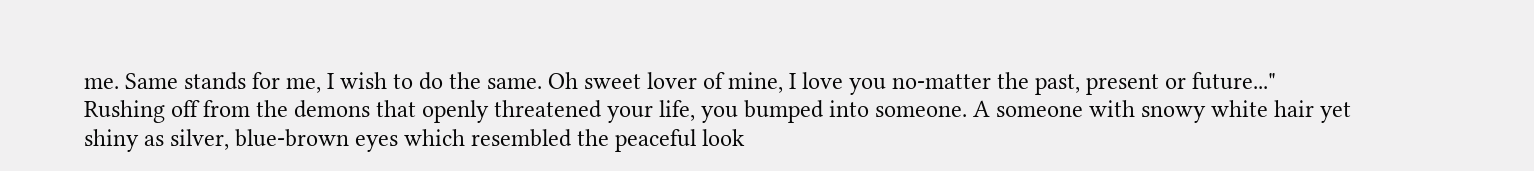me. Same stands for me, I wish to do the same. Oh sweet lover of mine, I love you no-matter the past, present or future..."
Rushing off from the demons that openly threatened your life, you bumped into someone. A someone with snowy white hair yet shiny as silver, blue-brown eyes which resembled the peaceful look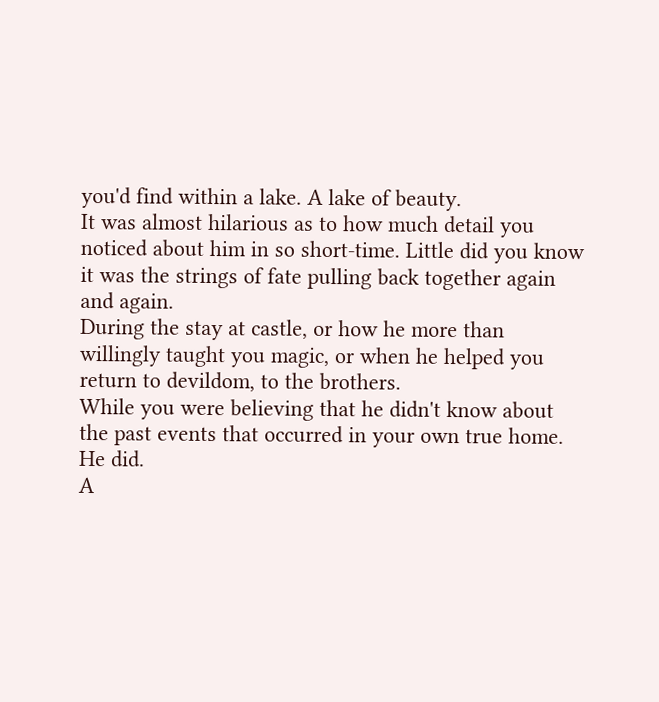you'd find within a lake. A lake of beauty.
It was almost hilarious as to how much detail you noticed about him in so short-time. Little did you know it was the strings of fate pulling back together again and again.
During the stay at castle, or how he more than willingly taught you magic, or when he helped you return to devildom, to the brothers.
While you were believing that he didn't know about the past events that occurred in your own true home. He did.
A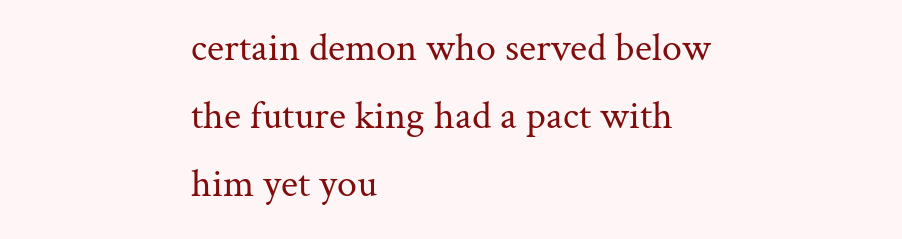certain demon who served below the future king had a pact with him yet you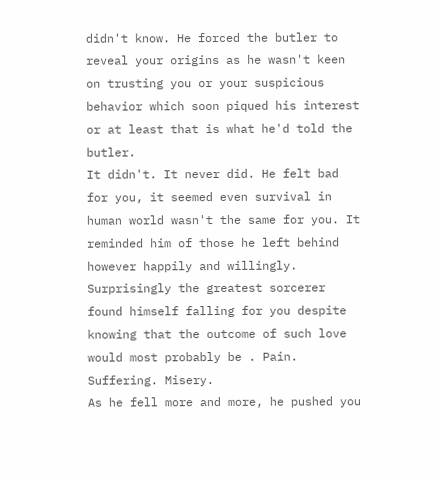didn't know. He forced the butler to reveal your origins as he wasn't keen on trusting you or your suspicious behavior which soon piqued his interest or at least that is what he'd told the butler.
It didn't. It never did. He felt bad for you, it seemed even survival in human world wasn't the same for you. It reminded him of those he left behind however happily and willingly.
Surprisingly the greatest sorcerer found himself falling for you despite knowing that the outcome of such love would most probably be . Pain. Suffering. Misery.
As he fell more and more, he pushed you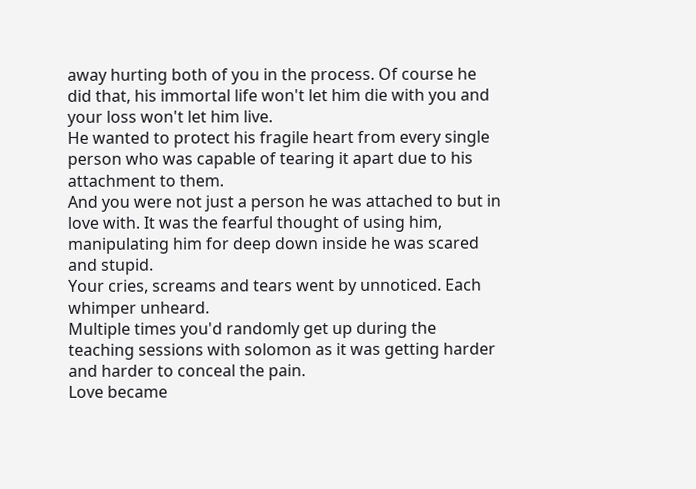away hurting both of you in the process. Of course he did that, his immortal life won't let him die with you and your loss won't let him live.
He wanted to protect his fragile heart from every single person who was capable of tearing it apart due to his attachment to them.
And you were not just a person he was attached to but in love with. It was the fearful thought of using him, manipulating him for deep down inside he was scared and stupid.
Your cries, screams and tears went by unnoticed. Each whimper unheard.
Multiple times you'd randomly get up during the teaching sessions with solomon as it was getting harder and harder to conceal the pain.
Love became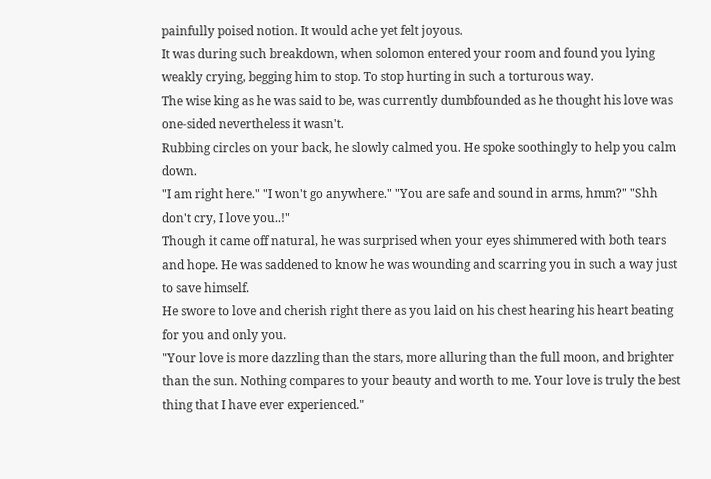painfully poised notion. It would ache yet felt joyous.
It was during such breakdown, when solomon entered your room and found you lying weakly crying, begging him to stop. To stop hurting in such a torturous way.
The wise king as he was said to be, was currently dumbfounded as he thought his love was one-sided nevertheless it wasn't.
Rubbing circles on your back, he slowly calmed you. He spoke soothingly to help you calm down.
"I am right here." "I won't go anywhere." "You are safe and sound in arms, hmm?" "Shh don't cry, I love you..!"
Though it came off natural, he was surprised when your eyes shimmered with both tears and hope. He was saddened to know he was wounding and scarring you in such a way just to save himself.
He swore to love and cherish right there as you laid on his chest hearing his heart beating for you and only you.
"Your love is more dazzling than the stars, more alluring than the full moon, and brighter than the sun. Nothing compares to your beauty and worth to me. Your love is truly the best thing that I have ever experienced."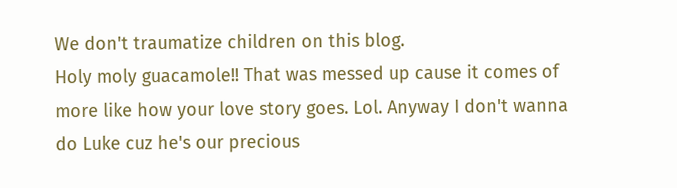We don't traumatize children on this blog.
Holy moly guacamole!! That was messed up cause it comes of more like how your love story goes. Lol. Anyway I don't wanna do Luke cuz he's our precious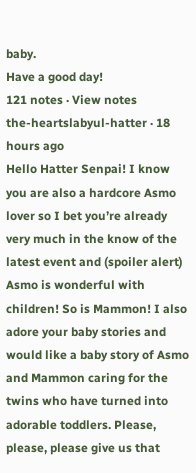baby.
Have a good day!
121 notes · View notes
the-heartslabyul-hatter · 18 hours ago
Hello Hatter Senpai! I know you are also a hardcore Asmo lover so I bet you’re already very much in the know of the latest event and (spoiler alert) Asmo is wonderful with children! So is Mammon! I also adore your baby stories and would like a baby story of Asmo and Mammon caring for the twins who have turned into adorable toddlers. Please, please, please give us that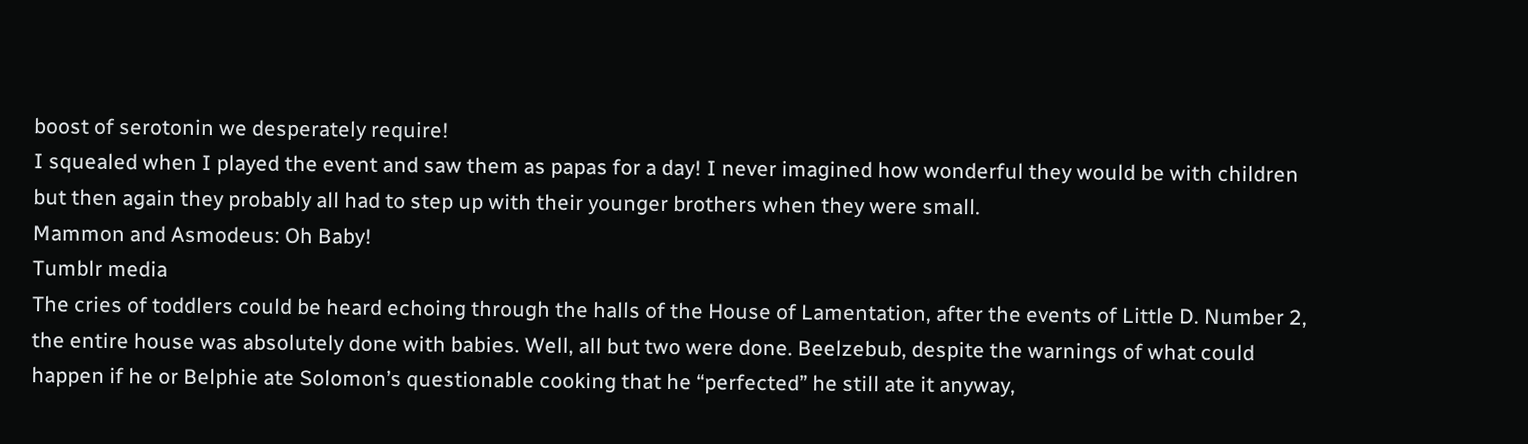boost of serotonin we desperately require!
I squealed when I played the event and saw them as papas for a day! I never imagined how wonderful they would be with children but then again they probably all had to step up with their younger brothers when they were small.
Mammon and Asmodeus: Oh Baby!
Tumblr media
The cries of toddlers could be heard echoing through the halls of the House of Lamentation, after the events of Little D. Number 2, the entire house was absolutely done with babies. Well, all but two were done. Beelzebub, despite the warnings of what could happen if he or Belphie ate Solomon’s questionable cooking that he “perfected” he still ate it anyway,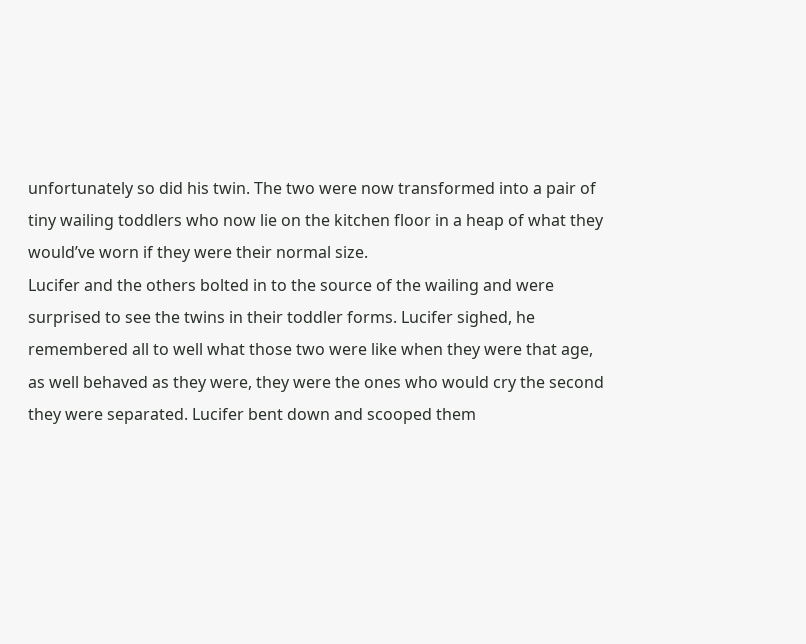unfortunately so did his twin. The two were now transformed into a pair of tiny wailing toddlers who now lie on the kitchen floor in a heap of what they would’ve worn if they were their normal size.
Lucifer and the others bolted in to the source of the wailing and were surprised to see the twins in their toddler forms. Lucifer sighed, he remembered all to well what those two were like when they were that age, as well behaved as they were, they were the ones who would cry the second they were separated. Lucifer bent down and scooped them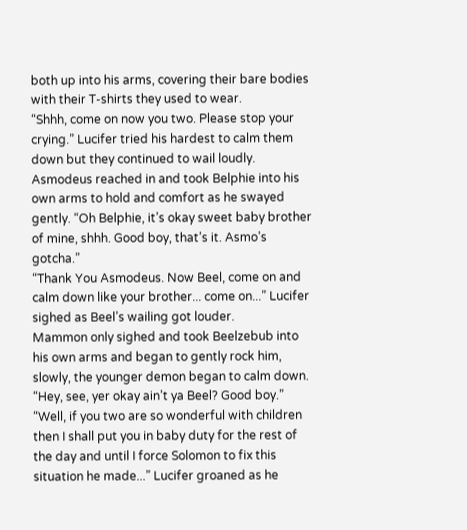both up into his arms, covering their bare bodies with their T-shirts they used to wear.
“Shhh, come on now you two. Please stop your crying.” Lucifer tried his hardest to calm them down but they continued to wail loudly.
Asmodeus reached in and took Belphie into his own arms to hold and comfort as he swayed gently. “Oh Belphie, it’s okay sweet baby brother of mine, shhh. Good boy, that’s it. Asmo’s gotcha.”
“Thank You Asmodeus. Now Beel, come on and calm down like your brother... come on...” Lucifer sighed as Beel’s wailing got louder.
Mammon only sighed and took Beelzebub into his own arms and began to gently rock him, slowly, the younger demon began to calm down. “Hey, see, yer okay ain’t ya Beel? Good boy.”
“Well, if you two are so wonderful with children then I shall put you in baby duty for the rest of the day and until I force Solomon to fix this situation he made...” Lucifer groaned as he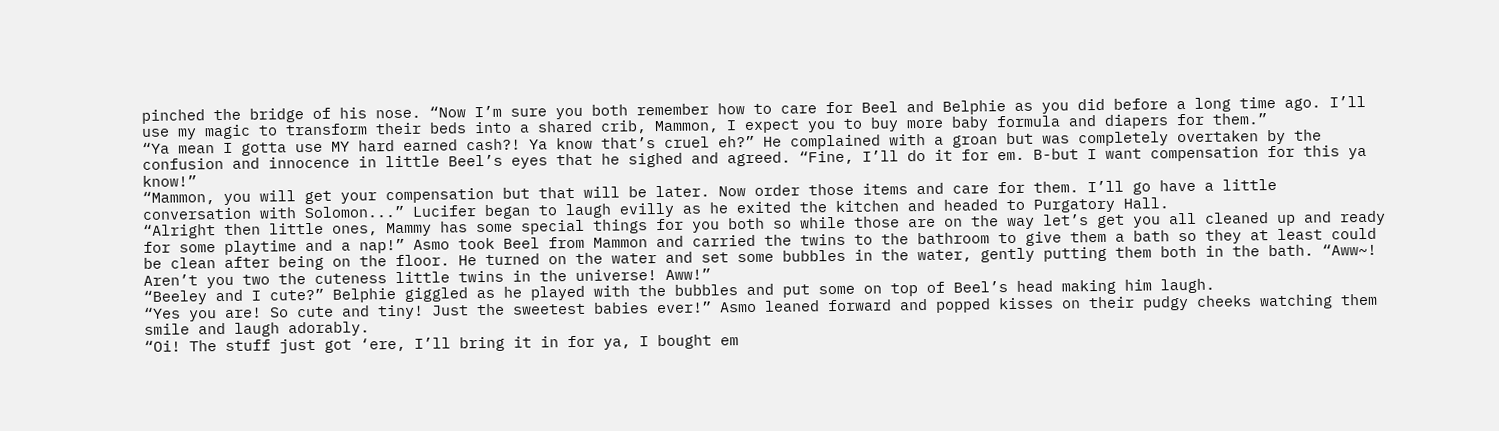pinched the bridge of his nose. “Now I’m sure you both remember how to care for Beel and Belphie as you did before a long time ago. I’ll use my magic to transform their beds into a shared crib, Mammon, I expect you to buy more baby formula and diapers for them.”
“Ya mean I gotta use MY hard earned cash?! Ya know that’s cruel eh?” He complained with a groan but was completely overtaken by the confusion and innocence in little Beel’s eyes that he sighed and agreed. “Fine, I’ll do it for em. B-but I want compensation for this ya know!”
“Mammon, you will get your compensation but that will be later. Now order those items and care for them. I’ll go have a little conversation with Solomon...” Lucifer began to laugh evilly as he exited the kitchen and headed to Purgatory Hall.
“Alright then little ones, Mammy has some special things for you both so while those are on the way let’s get you all cleaned up and ready for some playtime and a nap!” Asmo took Beel from Mammon and carried the twins to the bathroom to give them a bath so they at least could be clean after being on the floor. He turned on the water and set some bubbles in the water, gently putting them both in the bath. “Aww~! Aren’t you two the cuteness little twins in the universe! Aww!”
“Beeley and I cute?” Belphie giggled as he played with the bubbles and put some on top of Beel’s head making him laugh.
“Yes you are! So cute and tiny! Just the sweetest babies ever!” Asmo leaned forward and popped kisses on their pudgy cheeks watching them smile and laugh adorably.
“Oi! The stuff just got ‘ere, I’ll bring it in for ya, I bought em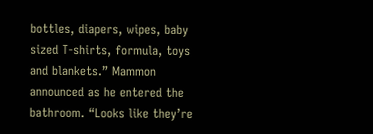bottles, diapers, wipes, baby sized T-shirts, formula, toys and blankets.” Mammon announced as he entered the bathroom. “Looks like they’re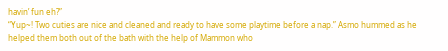havin’ fun eh?”
“Yup~! Two cuties are nice and cleaned and ready to have some playtime before a nap.” Asmo hummed as he helped them both out of the bath with the help of Mammon who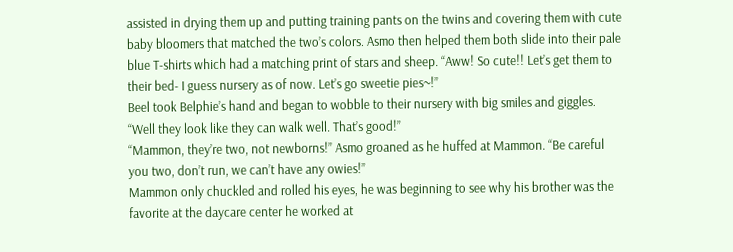assisted in drying them up and putting training pants on the twins and covering them with cute baby bloomers that matched the two’s colors. Asmo then helped them both slide into their pale blue T-shirts which had a matching print of stars and sheep. “Aww! So cute!! Let’s get them to their bed- I guess nursery as of now. Let’s go sweetie pies~!”
Beel took Belphie’s hand and began to wobble to their nursery with big smiles and giggles. “Well they look like they can walk well. That’s good!”
“Mammon, they’re two, not newborns!” Asmo groaned as he huffed at Mammon. “Be careful you two, don’t run, we can’t have any owies!”
Mammon only chuckled and rolled his eyes, he was beginning to see why his brother was the favorite at the daycare center he worked at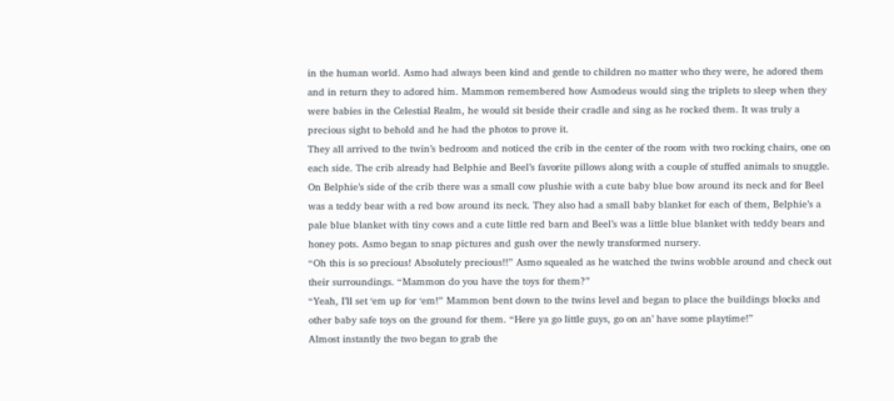in the human world. Asmo had always been kind and gentle to children no matter who they were, he adored them and in return they to adored him. Mammon remembered how Asmodeus would sing the triplets to sleep when they were babies in the Celestial Realm, he would sit beside their cradle and sing as he rocked them. It was truly a precious sight to behold and he had the photos to prove it.
They all arrived to the twin’s bedroom and noticed the crib in the center of the room with two rocking chairs, one on each side. The crib already had Belphie and Beel’s favorite pillows along with a couple of stuffed animals to snuggle. On Belphie’s side of the crib there was a small cow plushie with a cute baby blue bow around its neck and for Beel was a teddy bear with a red bow around its neck. They also had a small baby blanket for each of them, Belphie’s a pale blue blanket with tiny cows and a cute little red barn and Beel’s was a little blue blanket with teddy bears and honey pots. Asmo began to snap pictures and gush over the newly transformed nursery.
“Oh this is so precious! Absolutely precious!!” Asmo squealed as he watched the twins wobble around and check out their surroundings. “Mammon do you have the toys for them?”
“Yeah, I’ll set ‘em up for ‘em!” Mammon bent down to the twins level and began to place the buildings blocks and other baby safe toys on the ground for them. “Here ya go little guys, go on an’ have some playtime!”
Almost instantly the two began to grab the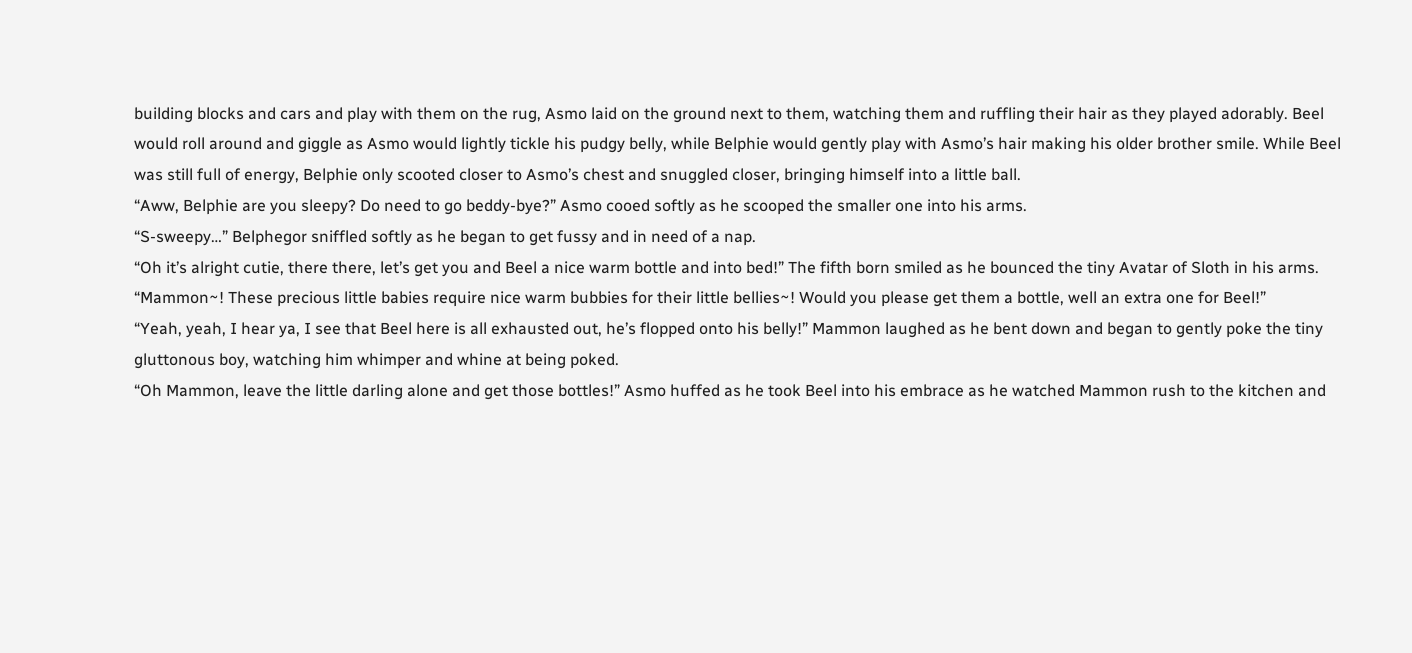building blocks and cars and play with them on the rug, Asmo laid on the ground next to them, watching them and ruffling their hair as they played adorably. Beel would roll around and giggle as Asmo would lightly tickle his pudgy belly, while Belphie would gently play with Asmo’s hair making his older brother smile. While Beel was still full of energy, Belphie only scooted closer to Asmo’s chest and snuggled closer, bringing himself into a little ball.
“Aww, Belphie are you sleepy? Do need to go beddy-bye?” Asmo cooed softly as he scooped the smaller one into his arms.
“S-sweepy…” Belphegor sniffled softly as he began to get fussy and in need of a nap.
“Oh it’s alright cutie, there there, let’s get you and Beel a nice warm bottle and into bed!” The fifth born smiled as he bounced the tiny Avatar of Sloth in his arms. “Mammon~! These precious little babies require nice warm bubbies for their little bellies~! Would you please get them a bottle, well an extra one for Beel!”
“Yeah, yeah, I hear ya, I see that Beel here is all exhausted out, he’s flopped onto his belly!” Mammon laughed as he bent down and began to gently poke the tiny gluttonous boy, watching him whimper and whine at being poked.
“Oh Mammon, leave the little darling alone and get those bottles!” Asmo huffed as he took Beel into his embrace as he watched Mammon rush to the kitchen and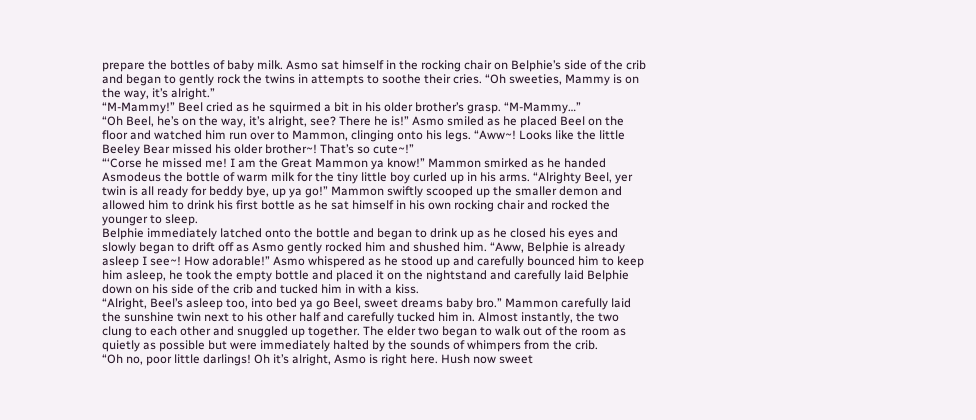prepare the bottles of baby milk. Asmo sat himself in the rocking chair on Belphie’s side of the crib and began to gently rock the twins in attempts to soothe their cries. “Oh sweeties, Mammy is on the way, it’s alright.”
“M-Mammy!” Beel cried as he squirmed a bit in his older brother’s grasp. “M-Mammy…”
“Oh Beel, he’s on the way, it’s alright, see? There he is!” Asmo smiled as he placed Beel on the floor and watched him run over to Mammon, clinging onto his legs. “Aww~! Looks like the little Beeley Bear missed his older brother~! That’s so cute~!”
“‘Corse he missed me! I am the Great Mammon ya know!” Mammon smirked as he handed Asmodeus the bottle of warm milk for the tiny little boy curled up in his arms. “Alrighty Beel, yer twin is all ready for beddy bye, up ya go!” Mammon swiftly scooped up the smaller demon and allowed him to drink his first bottle as he sat himself in his own rocking chair and rocked the younger to sleep.
Belphie immediately latched onto the bottle and began to drink up as he closed his eyes and slowly began to drift off as Asmo gently rocked him and shushed him. “Aww, Belphie is already asleep I see~! How adorable!” Asmo whispered as he stood up and carefully bounced him to keep him asleep, he took the empty bottle and placed it on the nightstand and carefully laid Belphie down on his side of the crib and tucked him in with a kiss.
“Alright, Beel’s asleep too, into bed ya go Beel, sweet dreams baby bro.” Mammon carefully laid the sunshine twin next to his other half and carefully tucked him in. Almost instantly, the two clung to each other and snuggled up together. The elder two began to walk out of the room as quietly as possible but were immediately halted by the sounds of whimpers from the crib.
“Oh no, poor little darlings! Oh it’s alright, Asmo is right here. Hush now sweet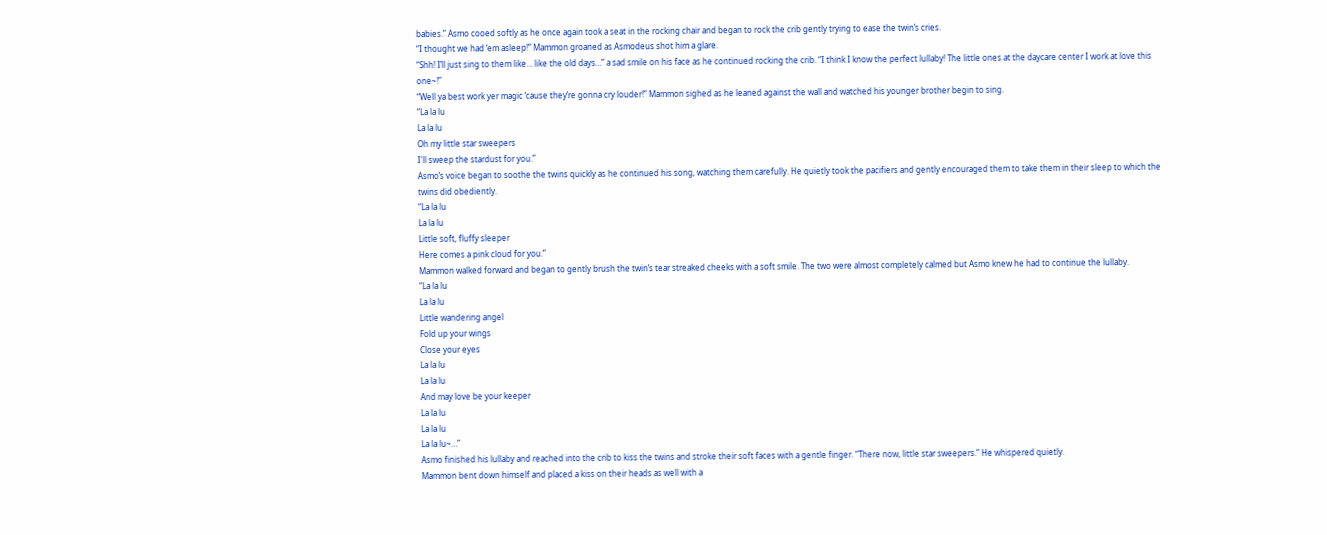babies.” Asmo cooed softly as he once again took a seat in the rocking chair and began to rock the crib gently trying to ease the twin’s cries.
“I thought we had ‘em asleep!” Mammon groaned as Asmodeus shot him a glare.
“Shh! I’ll just sing to them like… like the old days…” a sad smile on his face as he continued rocking the crib. “I think I know the perfect lullaby! The little ones at the daycare center I work at love this one~!”
“Well ya best work yer magic ‘cause they’re gonna cry louder!” Mammon sighed as he leaned against the wall and watched his younger brother begin to sing.
“La la lu
La la lu
Oh my little star sweepers
I'll sweep the stardust for you.”
Asmo’s voice began to soothe the twins quickly as he continued his song, watching them carefully. He quietly took the pacifiers and gently encouraged them to take them in their sleep to which the twins did obediently.
“La la lu
La la lu
Little soft, fluffy sleeper
Here comes a pink cloud for you.”
Mammon walked forward and began to gently brush the twin’s tear streaked cheeks with a soft smile. The two were almost completely calmed but Asmo knew he had to continue the lullaby.
“La la lu
La la lu
Little wandering angel
Fold up your wings
Close your eyes
La la lu
La la lu
And may love be your keeper
La la lu
La la lu
La la lu~…”
Asmo finished his lullaby and reached into the crib to kiss the twins and stroke their soft faces with a gentle finger. “There now, little star sweepers.” He whispered quietly.
Mammon bent down himself and placed a kiss on their heads as well with a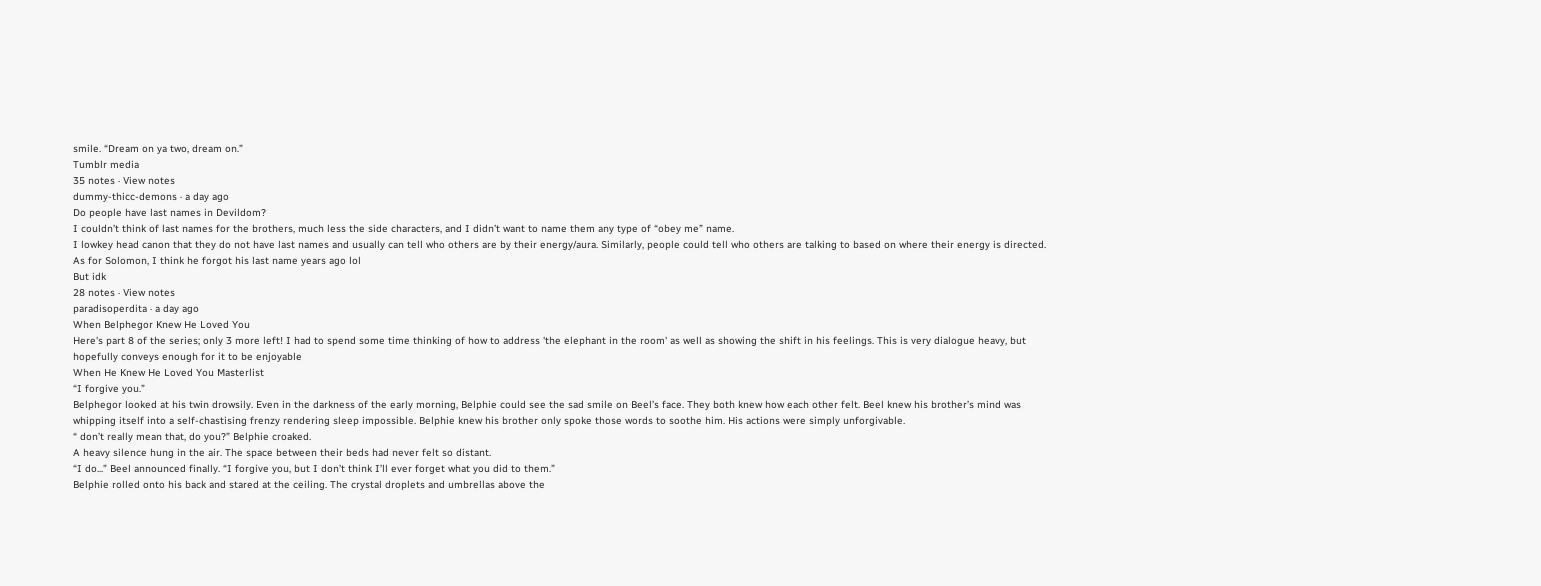smile. “Dream on ya two, dream on.”
Tumblr media
35 notes · View notes
dummy-thicc-demons · a day ago
Do people have last names in Devildom?
I couldn’t think of last names for the brothers, much less the side characters, and I didn’t want to name them any type of “obey me” name.
I lowkey head canon that they do not have last names and usually can tell who others are by their energy/aura. Similarly, people could tell who others are talking to based on where their energy is directed.
As for Solomon, I think he forgot his last name years ago lol
But idk
28 notes · View notes
paradisoperdita · a day ago
When Belphegor Knew He Loved You
Here's part 8 of the series; only 3 more left! I had to spend some time thinking of how to address 'the elephant in the room' as well as showing the shift in his feelings. This is very dialogue heavy, but hopefully conveys enough for it to be enjoyable
When He Knew He Loved You Masterlist
“I forgive you.”
Belphegor looked at his twin drowsily. Even in the darkness of the early morning, Belphie could see the sad smile on Beel’s face. They both knew how each other felt. Beel knew his brother’s mind was whipping itself into a self-chastising frenzy rendering sleep impossible. Belphie knew his brother only spoke those words to soothe him. His actions were simply unforgivable.
“ don’t really mean that, do you?” Belphie croaked.
A heavy silence hung in the air. The space between their beds had never felt so distant.
“I do...” Beel announced finally. “I forgive you, but I don’t think I’ll ever forget what you did to them.”
Belphie rolled onto his back and stared at the ceiling. The crystal droplets and umbrellas above the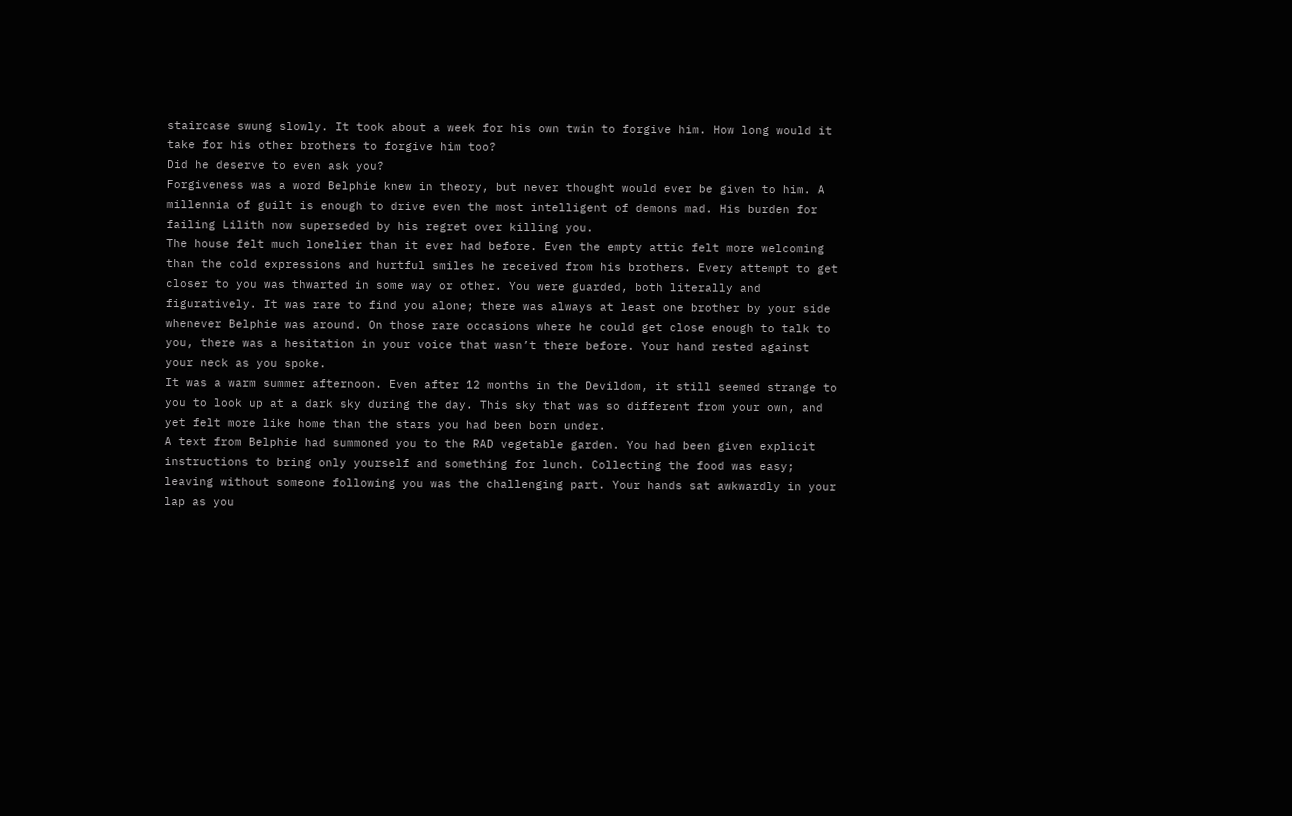staircase swung slowly. It took about a week for his own twin to forgive him. How long would it take for his other brothers to forgive him too?
Did he deserve to even ask you?
Forgiveness was a word Belphie knew in theory, but never thought would ever be given to him. A millennia of guilt is enough to drive even the most intelligent of demons mad. His burden for failing Lilith now superseded by his regret over killing you.
The house felt much lonelier than it ever had before. Even the empty attic felt more welcoming than the cold expressions and hurtful smiles he received from his brothers. Every attempt to get closer to you was thwarted in some way or other. You were guarded, both literally and figuratively. It was rare to find you alone; there was always at least one brother by your side whenever Belphie was around. On those rare occasions where he could get close enough to talk to you, there was a hesitation in your voice that wasn’t there before. Your hand rested against your neck as you spoke.
It was a warm summer afternoon. Even after 12 months in the Devildom, it still seemed strange to you to look up at a dark sky during the day. This sky that was so different from your own, and yet felt more like home than the stars you had been born under.
A text from Belphie had summoned you to the RAD vegetable garden. You had been given explicit instructions to bring only yourself and something for lunch. Collecting the food was easy; leaving without someone following you was the challenging part. Your hands sat awkwardly in your lap as you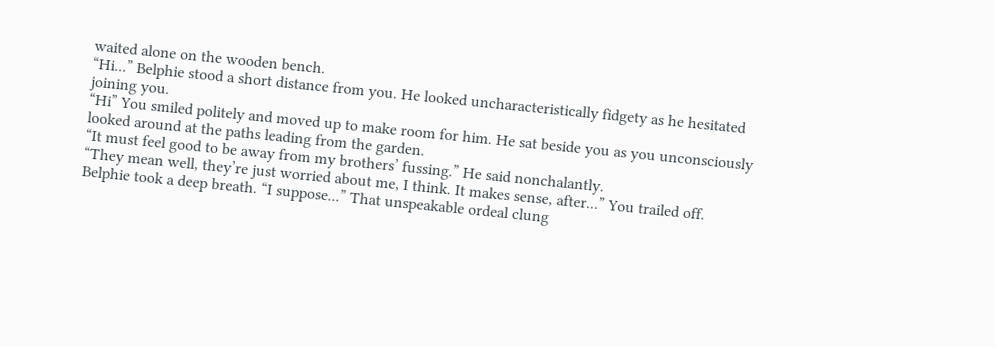waited alone on the wooden bench.
“Hi...” Belphie stood a short distance from you. He looked uncharacteristically fidgety as he hesitated joining you.
“Hi” You smiled politely and moved up to make room for him. He sat beside you as you unconsciously looked around at the paths leading from the garden.
“It must feel good to be away from my brothers’ fussing.” He said nonchalantly.
“They mean well, they’re just worried about me, I think. It makes sense, after...” You trailed off.
Belphie took a deep breath. “I suppose...” That unspeakable ordeal clung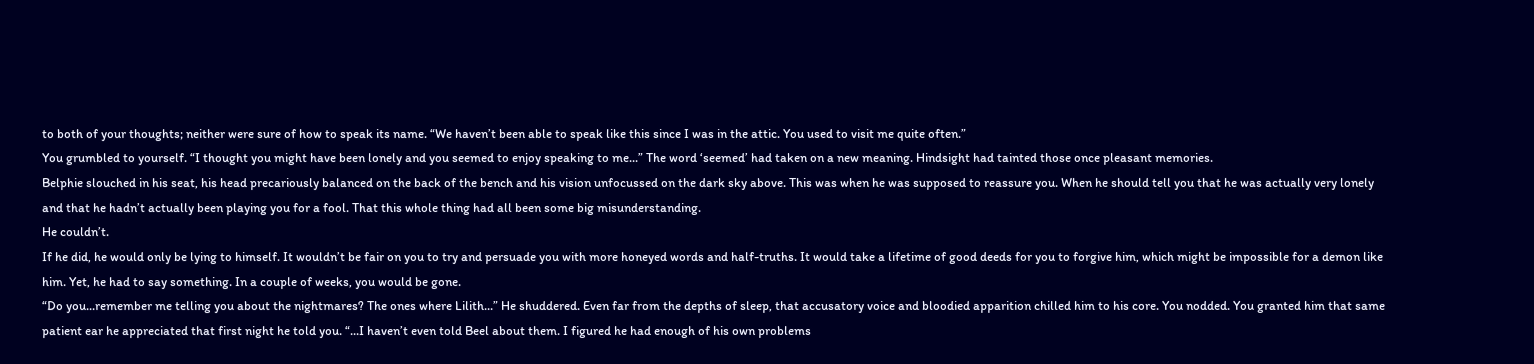to both of your thoughts; neither were sure of how to speak its name. “We haven’t been able to speak like this since I was in the attic. You used to visit me quite often.”
You grumbled to yourself. “I thought you might have been lonely and you seemed to enjoy speaking to me...” The word ‘seemed’ had taken on a new meaning. Hindsight had tainted those once pleasant memories.
Belphie slouched in his seat, his head precariously balanced on the back of the bench and his vision unfocussed on the dark sky above. This was when he was supposed to reassure you. When he should tell you that he was actually very lonely and that he hadn’t actually been playing you for a fool. That this whole thing had all been some big misunderstanding.
He couldn’t.
If he did, he would only be lying to himself. It wouldn’t be fair on you to try and persuade you with more honeyed words and half-truths. It would take a lifetime of good deeds for you to forgive him, which might be impossible for a demon like him. Yet, he had to say something. In a couple of weeks, you would be gone.
“Do you...remember me telling you about the nightmares? The ones where Lilith...” He shuddered. Even far from the depths of sleep, that accusatory voice and bloodied apparition chilled him to his core. You nodded. You granted him that same patient ear he appreciated that first night he told you. “...I haven’t even told Beel about them. I figured he had enough of his own problems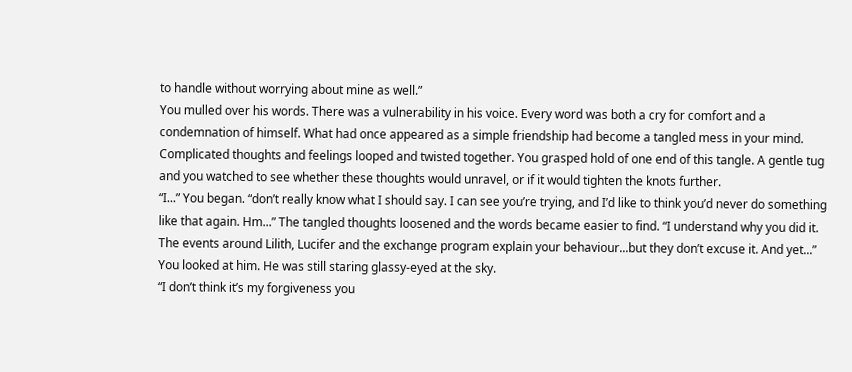to handle without worrying about mine as well.”
You mulled over his words. There was a vulnerability in his voice. Every word was both a cry for comfort and a condemnation of himself. What had once appeared as a simple friendship had become a tangled mess in your mind. Complicated thoughts and feelings looped and twisted together. You grasped hold of one end of this tangle. A gentle tug and you watched to see whether these thoughts would unravel, or if it would tighten the knots further.
“I...” You began. “don’t really know what I should say. I can see you’re trying, and I’d like to think you’d never do something like that again. Hm...” The tangled thoughts loosened and the words became easier to find. “I understand why you did it. The events around Lilith, Lucifer and the exchange program explain your behaviour...but they don’t excuse it. And yet...”
You looked at him. He was still staring glassy-eyed at the sky.
“I don’t think it’s my forgiveness you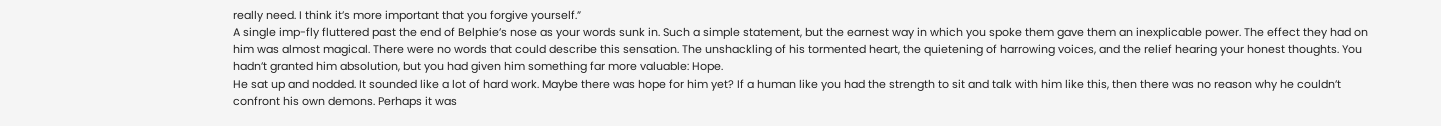really need. I think it’s more important that you forgive yourself.”
A single imp-fly fluttered past the end of Belphie’s nose as your words sunk in. Such a simple statement, but the earnest way in which you spoke them gave them an inexplicable power. The effect they had on him was almost magical. There were no words that could describe this sensation. The unshackling of his tormented heart, the quietening of harrowing voices, and the relief hearing your honest thoughts. You hadn’t granted him absolution, but you had given him something far more valuable: Hope.
He sat up and nodded. It sounded like a lot of hard work. Maybe there was hope for him yet? If a human like you had the strength to sit and talk with him like this, then there was no reason why he couldn’t confront his own demons. Perhaps it was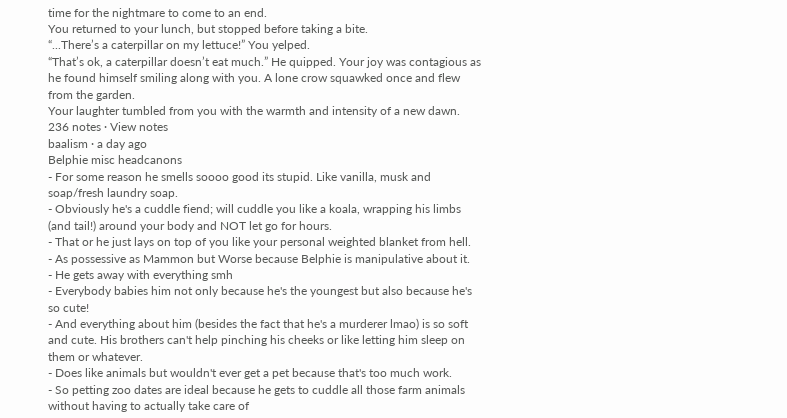time for the nightmare to come to an end.
You returned to your lunch, but stopped before taking a bite.
“...There’s a caterpillar on my lettuce!” You yelped.
“That’s ok, a caterpillar doesn’t eat much.” He quipped. Your joy was contagious as he found himself smiling along with you. A lone crow squawked once and flew from the garden.
Your laughter tumbled from you with the warmth and intensity of a new dawn.
236 notes · View notes
baalism · a day ago
Belphie misc headcanons
- For some reason he smells soooo good its stupid. Like vanilla, musk and soap/fresh laundry soap.
- Obviously he's a cuddle fiend; will cuddle you like a koala, wrapping his limbs (and tail!) around your body and NOT let go for hours.
- That or he just lays on top of you like your personal weighted blanket from hell.
- As possessive as Mammon but Worse because Belphie is manipulative about it.
- He gets away with everything smh
- Everybody babies him not only because he's the youngest but also because he's so cute!
- And everything about him (besides the fact that he's a murderer lmao) is so soft and cute. His brothers can't help pinching his cheeks or like letting him sleep on them or whatever.
- Does like animals but wouldn't ever get a pet because that's too much work.
- So petting zoo dates are ideal because he gets to cuddle all those farm animals without having to actually take care of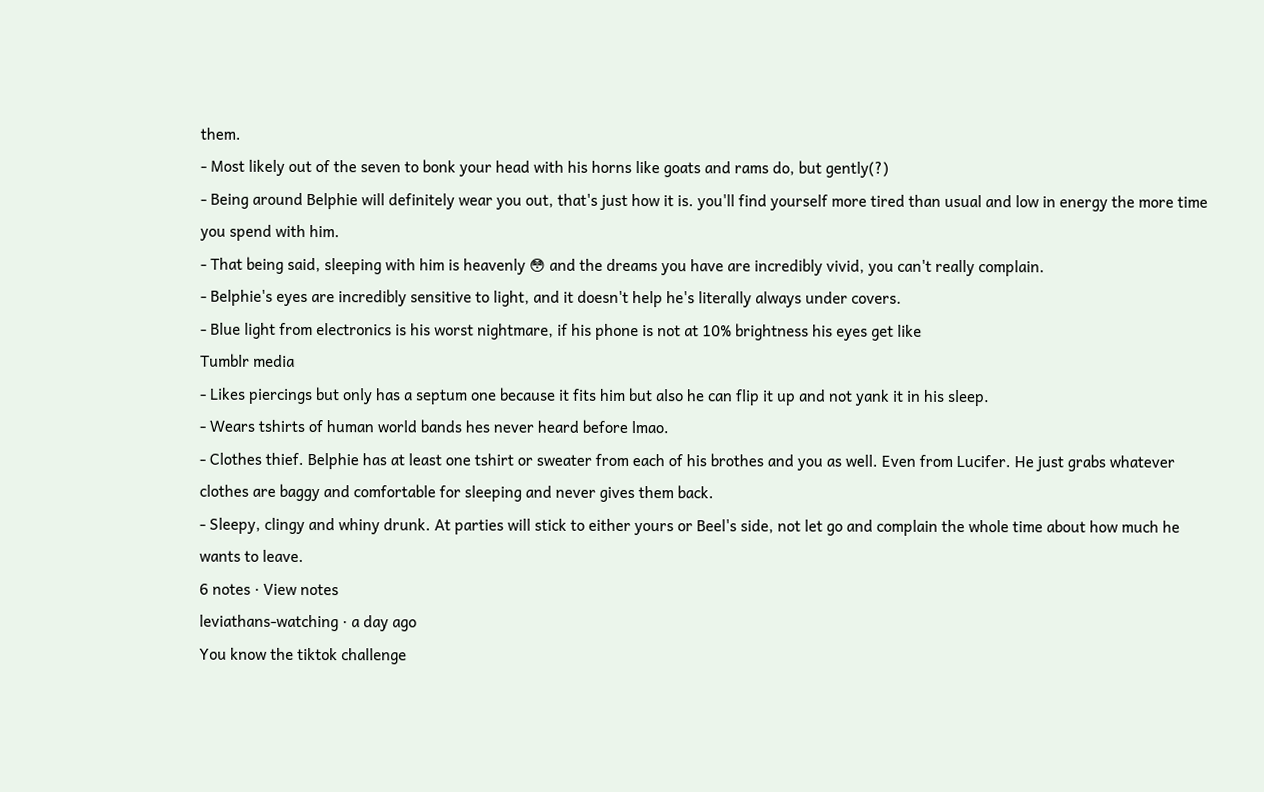them.
- Most likely out of the seven to bonk your head with his horns like goats and rams do, but gently(?)
- Being around Belphie will definitely wear you out, that's just how it is. you'll find yourself more tired than usual and low in energy the more time you spend with him.
- That being said, sleeping with him is heavenly 😳 and the dreams you have are incredibly vivid, you can't really complain.
- Belphie's eyes are incredibly sensitive to light, and it doesn't help he's literally always under covers.
- Blue light from electronics is his worst nightmare, if his phone is not at 10% brightness his eyes get like
Tumblr media
- Likes piercings but only has a septum one because it fits him but also he can flip it up and not yank it in his sleep.
- Wears tshirts of human world bands hes never heard before lmao.
- Clothes thief. Belphie has at least one tshirt or sweater from each of his brothes and you as well. Even from Lucifer. He just grabs whatever clothes are baggy and comfortable for sleeping and never gives them back.
- Sleepy, clingy and whiny drunk. At parties will stick to either yours or Beel's side, not let go and complain the whole time about how much he wants to leave.
6 notes · View notes
leviathans-watching · a day ago
You know the tiktok challenge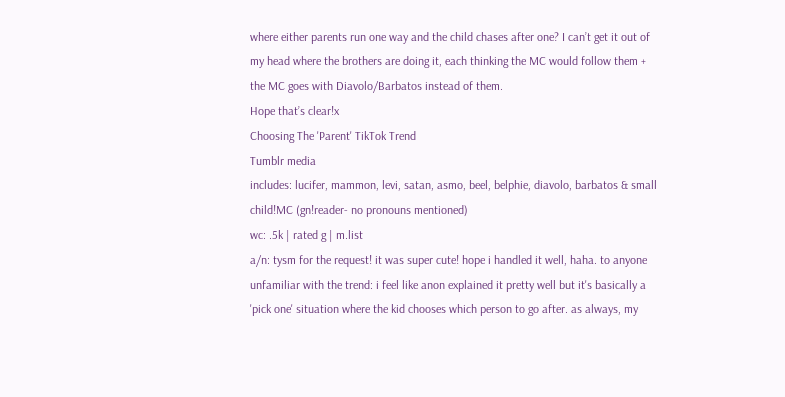where either parents run one way and the child chases after one? I can’t get it out of my head where the brothers are doing it, each thinking the MC would follow them + the MC goes with Diavolo/Barbatos instead of them.
Hope that’s clear!x
Choosing The 'Parent' TikTok Trend
Tumblr media
includes: lucifer, mammon, levi, satan, asmo, beel, belphie, diavolo, barbatos & small child!MC (gn!reader- no pronouns mentioned)
wc: .5k | rated g | m.list
a/n: tysm for the request! it was super cute! hope i handled it well, haha. to anyone unfamiliar with the trend: i feel like anon explained it pretty well but it's basically a 'pick one' situation where the kid chooses which person to go after. as always, my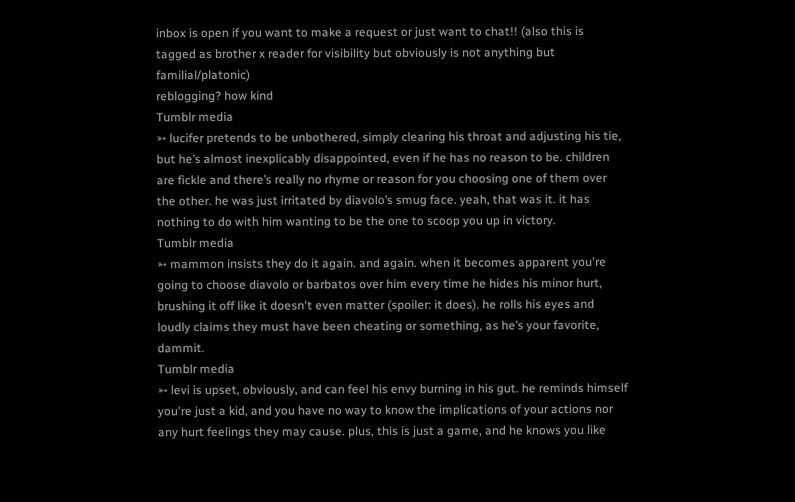inbox is open if you want to make a request or just want to chat!! (also this is tagged as brother x reader for visibility but obviously is not anything but familial/platonic)
reblogging? how kind
Tumblr media
➳ lucifer pretends to be unbothered, simply clearing his throat and adjusting his tie, but he’s almost inexplicably disappointed, even if he has no reason to be. children are fickle and there’s really no rhyme or reason for you choosing one of them over the other. he was just irritated by diavolo’s smug face. yeah, that was it. it has nothing to do with him wanting to be the one to scoop you up in victory.
Tumblr media
➳ mammon insists they do it again. and again. when it becomes apparent you're going to choose diavolo or barbatos over him every time he hides his minor hurt, brushing it off like it doesn't even matter (spoiler: it does). he rolls his eyes and loudly claims they must have been cheating or something, as he’s your favorite, dammit.
Tumblr media
➳ levi is upset, obviously, and can feel his envy burning in his gut. he reminds himself you're just a kid, and you have no way to know the implications of your actions nor any hurt feelings they may cause. plus, this is just a game, and he knows you like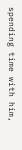spending time with him,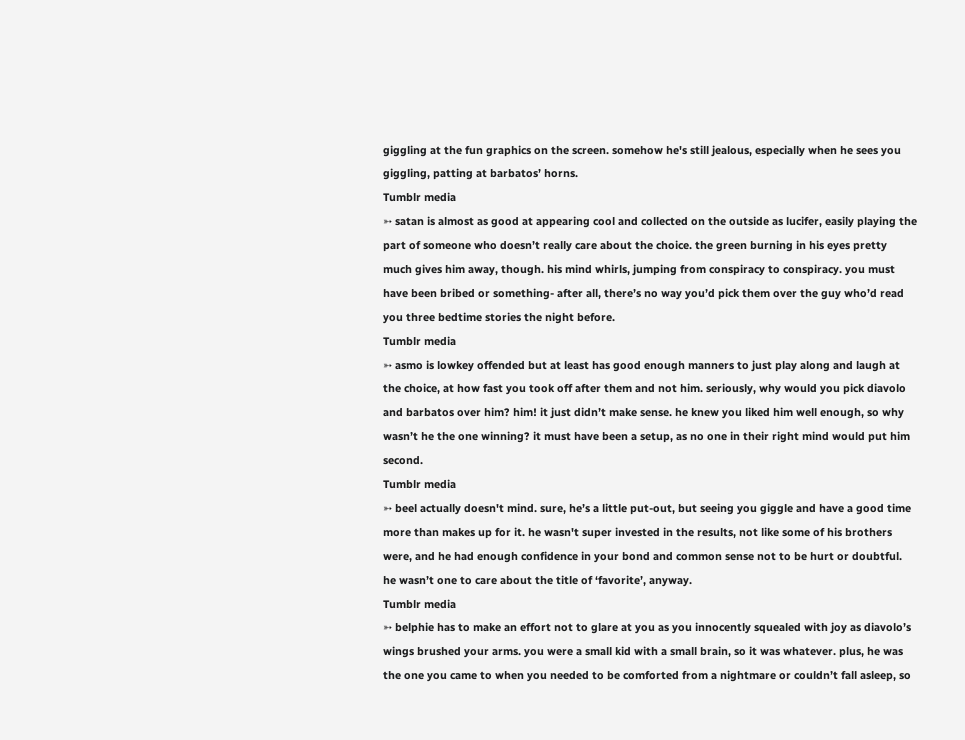giggling at the fun graphics on the screen. somehow he's still jealous, especially when he sees you giggling, patting at barbatos’ horns.
Tumblr media
➳ satan is almost as good at appearing cool and collected on the outside as lucifer, easily playing the part of someone who doesn’t really care about the choice. the green burning in his eyes pretty much gives him away, though. his mind whirls, jumping from conspiracy to conspiracy. you must have been bribed or something- after all, there’s no way you’d pick them over the guy who’d read you three bedtime stories the night before.
Tumblr media
➳ asmo is lowkey offended but at least has good enough manners to just play along and laugh at the choice, at how fast you took off after them and not him. seriously, why would you pick diavolo and barbatos over him? him! it just didn’t make sense. he knew you liked him well enough, so why wasn’t he the one winning? it must have been a setup, as no one in their right mind would put him second.
Tumblr media
➳ beel actually doesn't mind. sure, he’s a little put-out, but seeing you giggle and have a good time more than makes up for it. he wasn't super invested in the results, not like some of his brothers were, and he had enough confidence in your bond and common sense not to be hurt or doubtful. he wasn’t one to care about the title of ‘favorite’, anyway.
Tumblr media
➳ belphie has to make an effort not to glare at you as you innocently squealed with joy as diavolo’s wings brushed your arms. you were a small kid with a small brain, so it was whatever. plus, he was the one you came to when you needed to be comforted from a nightmare or couldn’t fall asleep, so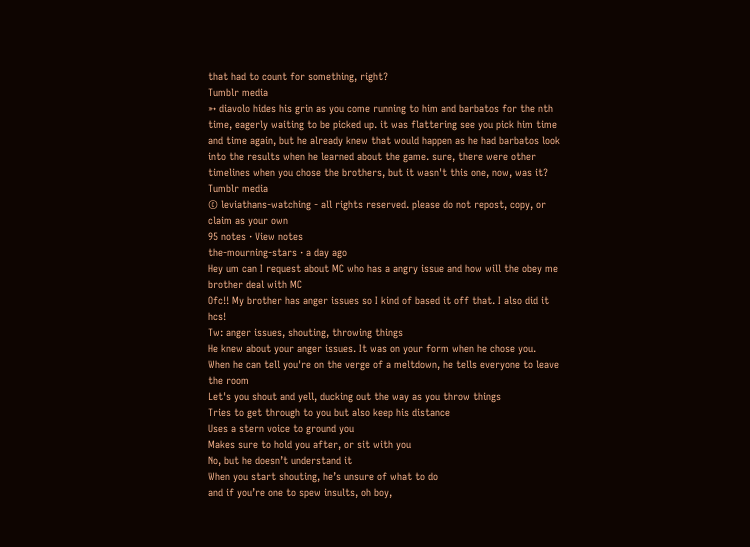that had to count for something, right?
Tumblr media
➳ diavolo hides his grin as you come running to him and barbatos for the nth time, eagerly waiting to be picked up. it was flattering see you pick him time and time again, but he already knew that would happen as he had barbatos look into the results when he learned about the game. sure, there were other timelines when you chose the brothers, but it wasn't this one, now, was it?
Tumblr media
© leviathans-watching - all rights reserved. please do not repost, copy, or claim as your own
95 notes · View notes
the-mourning-stars · a day ago
Hey um can I request about MC who has a angry issue and how will the obey me brother deal with MC
Ofc!! My brother has anger issues so I kind of based it off that. I also did it hcs!
Tw: anger issues, shouting, throwing things
He knew about your anger issues. It was on your form when he chose you.
When he can tell you're on the verge of a meltdown, he tells everyone to leave the room
Let's you shout and yell, ducking out the way as you throw things
Tries to get through to you but also keep his distance
Uses a stern voice to ground you
Makes sure to hold you after, or sit with you
No, but he doesn’t understand it
When you start shouting, he’s unsure of what to do
and if you’re one to spew insults, oh boy,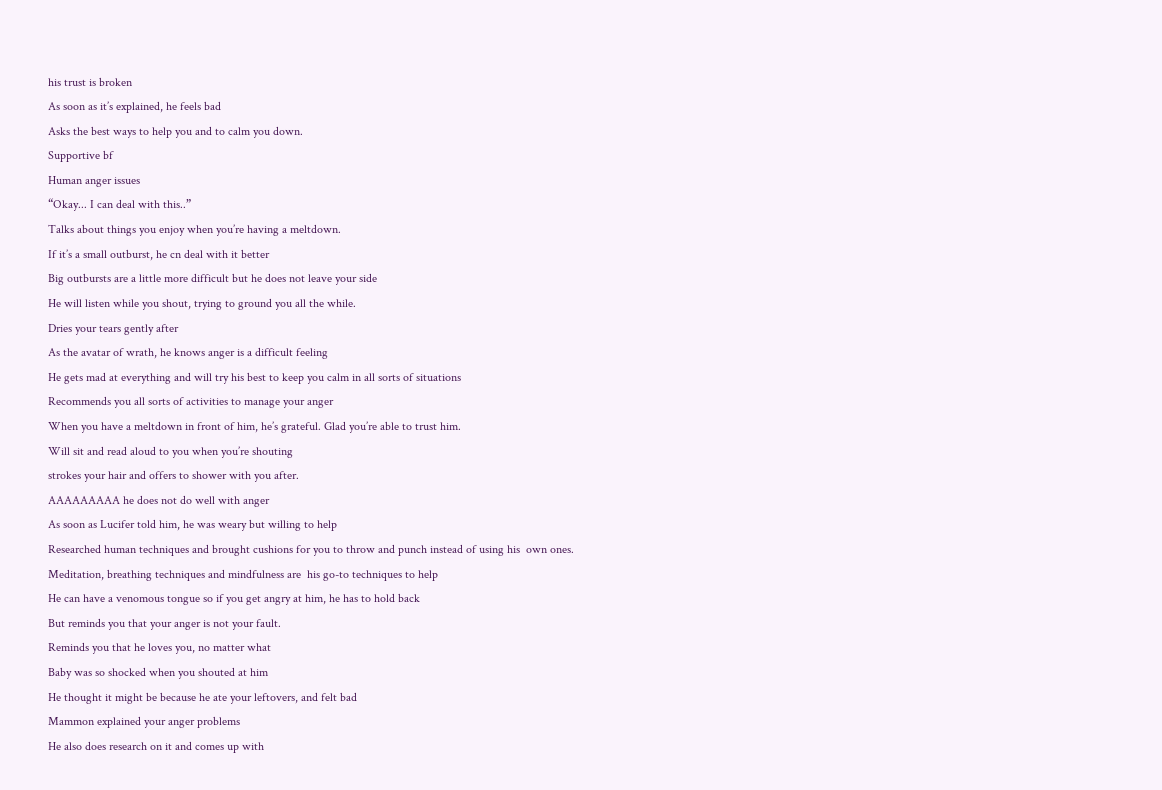his trust is broken
As soon as it’s explained, he feels bad
Asks the best ways to help you and to calm you down.
Supportive bf
Human anger issues
“Okay... I can deal with this..”
Talks about things you enjoy when you’re having a meltdown.
If it’s a small outburst, he cn deal with it better
Big outbursts are a little more difficult but he does not leave your side
He will listen while you shout, trying to ground you all the while.
Dries your tears gently after
As the avatar of wrath, he knows anger is a difficult feeling
He gets mad at everything and will try his best to keep you calm in all sorts of situations
Recommends you all sorts of activities to manage your anger
When you have a meltdown in front of him, he’s grateful. Glad you’re able to trust him.
Will sit and read aloud to you when you’re shouting
strokes your hair and offers to shower with you after.
AAAAAAAAA he does not do well with anger
As soon as Lucifer told him, he was weary but willing to help
Researched human techniques and brought cushions for you to throw and punch instead of using his  own ones.
Meditation, breathing techniques and mindfulness are  his go-to techniques to help
He can have a venomous tongue so if you get angry at him, he has to hold back
But reminds you that your anger is not your fault.
Reminds you that he loves you, no matter what
Baby was so shocked when you shouted at him
He thought it might be because he ate your leftovers, and felt bad
Mammon explained your anger problems
He also does research on it and comes up with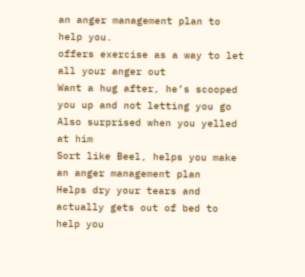an anger management plan to help you.
offers exercise as a way to let all your anger out
Want a hug after, he’s scooped you up and not letting you go
Also surprised when you yelled at him
Sort like Beel, helps you make an anger management plan
Helps dry your tears and actually gets out of bed to help you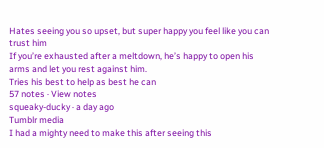Hates seeing you so upset, but super happy you feel like you can trust him
If you’re exhausted after a meltdown, he’s happy to open his arms and let you rest against him.
Tries his best to help as best he can
57 notes · View notes
squeaky-ducky · a day ago
Tumblr media
I had a mighty need to make this after seeing this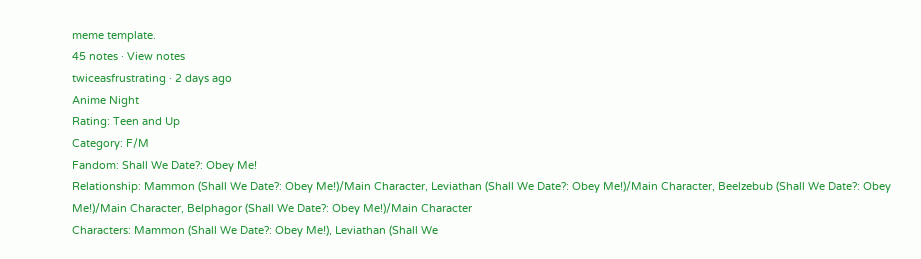meme template.
45 notes · View notes
twiceasfrustrating · 2 days ago
Anime Night
Rating: Teen and Up
Category: F/M
Fandom: Shall We Date?: Obey Me!
Relationship: Mammon (Shall We Date?: Obey Me!)/Main Character, Leviathan (Shall We Date?: Obey Me!)/Main Character, Beelzebub (Shall We Date?: Obey Me!)/Main Character, Belphagor (Shall We Date?: Obey Me!)/Main Character
Characters: Mammon (Shall We Date?: Obey Me!), Leviathan (Shall We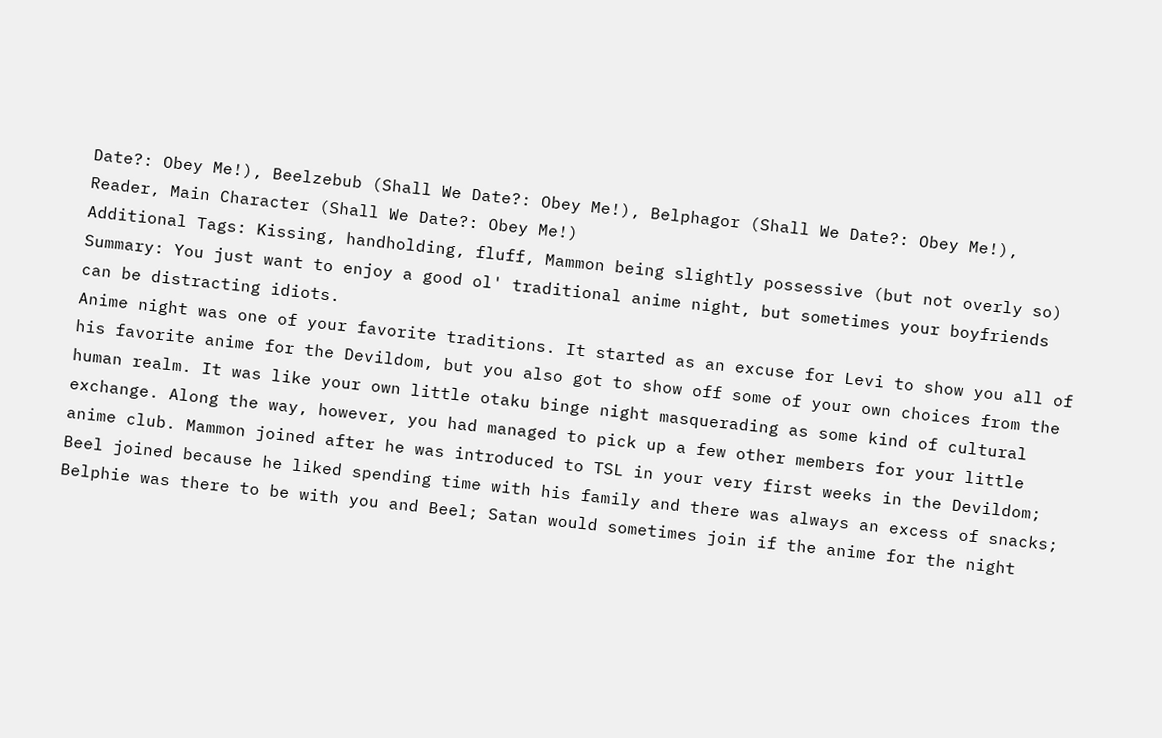Date?: Obey Me!), Beelzebub (Shall We Date?: Obey Me!), Belphagor (Shall We Date?: Obey Me!), Reader, Main Character (Shall We Date?: Obey Me!)
Additional Tags: Kissing, handholding, fluff, Mammon being slightly possessive (but not overly so)
Summary: You just want to enjoy a good ol' traditional anime night, but sometimes your boyfriends can be distracting idiots.
Anime night was one of your favorite traditions. It started as an excuse for Levi to show you all of his favorite anime for the Devildom, but you also got to show off some of your own choices from the human realm. It was like your own little otaku binge night masquerading as some kind of cultural exchange. Along the way, however, you had managed to pick up a few other members for your little anime club. Mammon joined after he was introduced to TSL in your very first weeks in the Devildom; Beel joined because he liked spending time with his family and there was always an excess of snacks; Belphie was there to be with you and Beel; Satan would sometimes join if the anime for the night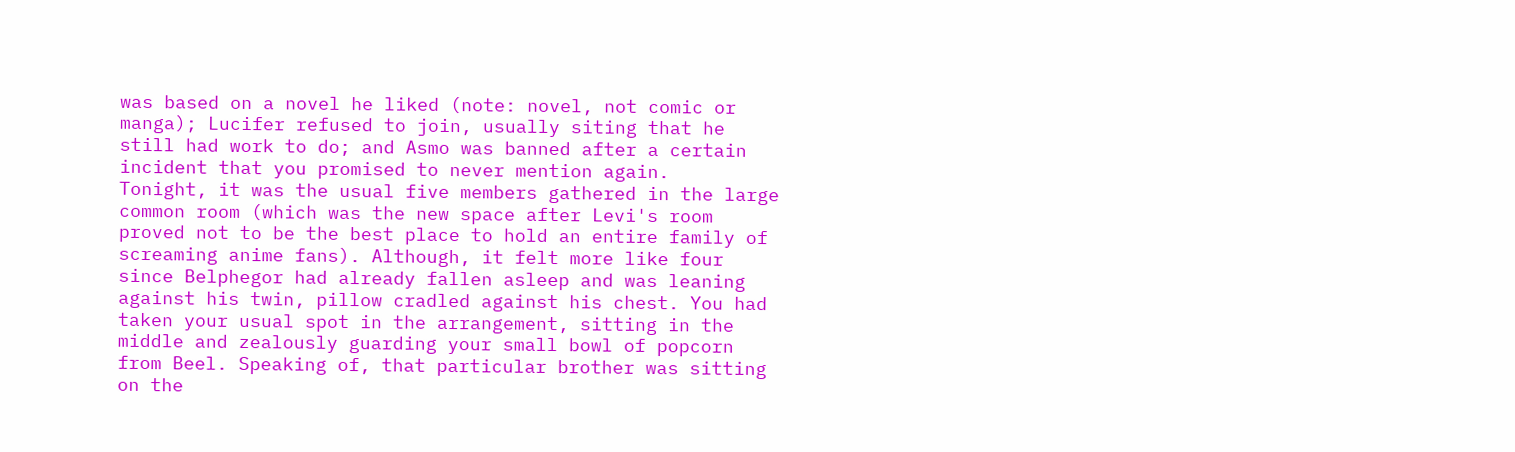was based on a novel he liked (note: novel, not comic or manga); Lucifer refused to join, usually siting that he still had work to do; and Asmo was banned after a certain incident that you promised to never mention again.
Tonight, it was the usual five members gathered in the large common room (which was the new space after Levi's room proved not to be the best place to hold an entire family of screaming anime fans). Although, it felt more like four since Belphegor had already fallen asleep and was leaning against his twin, pillow cradled against his chest. You had taken your usual spot in the arrangement, sitting in the middle and zealously guarding your small bowl of popcorn from Beel. Speaking of, that particular brother was sitting on the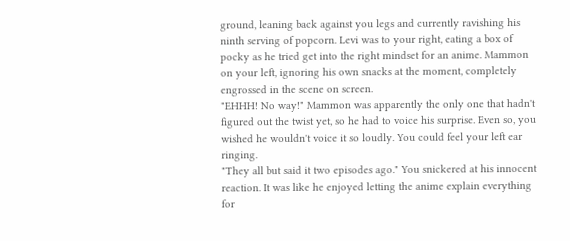ground, leaning back against you legs and currently ravishing his ninth serving of popcorn. Levi was to your right, eating a box of pocky as he tried get into the right mindset for an anime. Mammon on your left, ignoring his own snacks at the moment, completely engrossed in the scene on screen.
"EHHH! No way!" Mammon was apparently the only one that hadn't figured out the twist yet, so he had to voice his surprise. Even so, you wished he wouldn't voice it so loudly. You could feel your left ear ringing.
"They all but said it two episodes ago." You snickered at his innocent reaction. It was like he enjoyed letting the anime explain everything for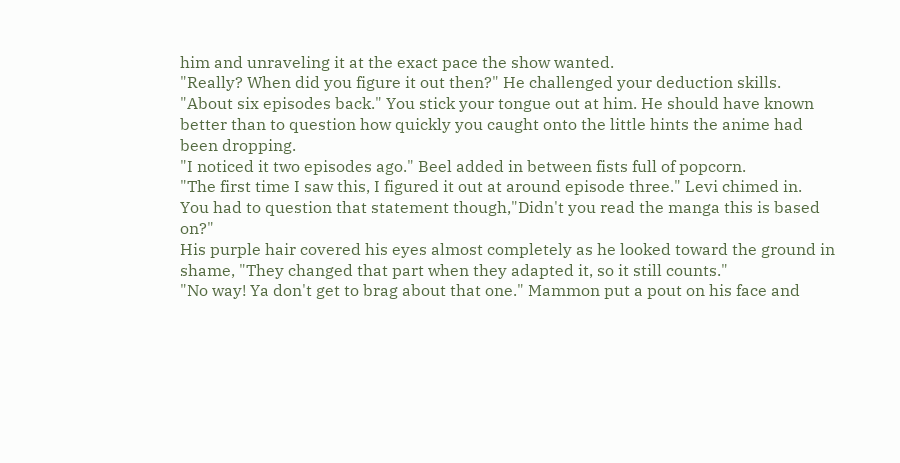him and unraveling it at the exact pace the show wanted.
"Really? When did you figure it out then?" He challenged your deduction skills.
"About six episodes back." You stick your tongue out at him. He should have known better than to question how quickly you caught onto the little hints the anime had been dropping.
"I noticed it two episodes ago." Beel added in between fists full of popcorn.
"The first time I saw this, I figured it out at around episode three." Levi chimed in.
You had to question that statement though,"Didn't you read the manga this is based on?"
His purple hair covered his eyes almost completely as he looked toward the ground in shame, "They changed that part when they adapted it, so it still counts."
"No way! Ya don't get to brag about that one." Mammon put a pout on his face and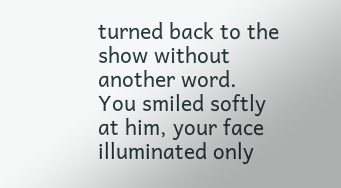turned back to the show without another word.
You smiled softly at him, your face illuminated only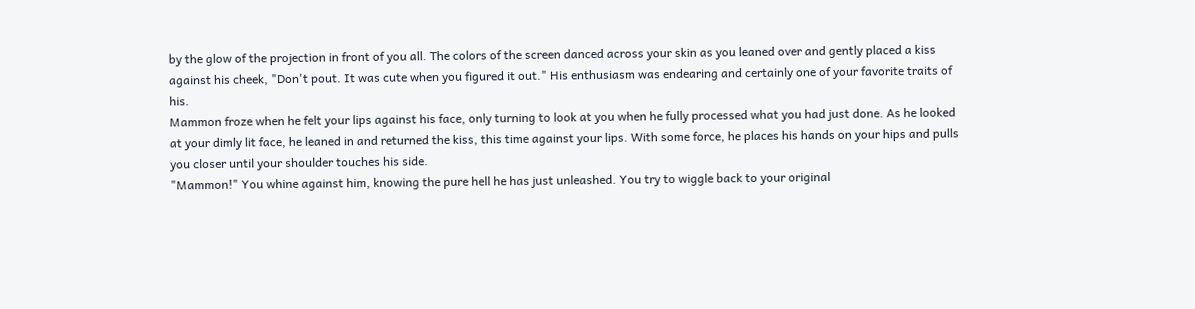by the glow of the projection in front of you all. The colors of the screen danced across your skin as you leaned over and gently placed a kiss against his cheek, "Don't pout. It was cute when you figured it out." His enthusiasm was endearing and certainly one of your favorite traits of his.
Mammon froze when he felt your lips against his face, only turning to look at you when he fully processed what you had just done. As he looked at your dimly lit face, he leaned in and returned the kiss, this time against your lips. With some force, he places his hands on your hips and pulls you closer until your shoulder touches his side.
"Mammon!" You whine against him, knowing the pure hell he has just unleashed. You try to wiggle back to your original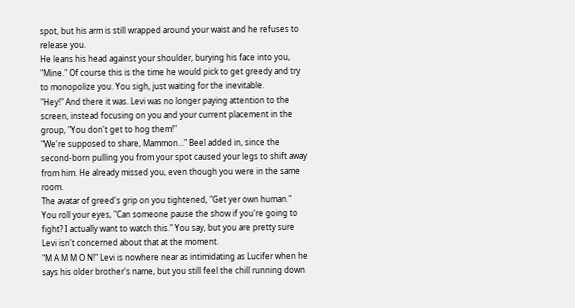spot, but his arm is still wrapped around your waist and he refuses to release you.
He leans his head against your shoulder, burying his face into you, "Mine." Of course this is the time he would pick to get greedy and try to monopolize you. You sigh, just waiting for the inevitable.
"Hey!" And there it was. Levi was no longer paying attention to the screen, instead focusing on you and your current placement in the group, "You don't get to hog them!"
"We're supposed to share, Mammon..." Beel added in, since the second-born pulling you from your spot caused your legs to shift away from him. He already missed you, even though you were in the same room.
The avatar of greed's grip on you tightened, "Get yer own human."
You roll your eyes, "Can someone pause the show if you're going to fight? I actually want to watch this." You say, but you are pretty sure Levi isn't concerned about that at the moment.
"M A M M O N!" Levi is nowhere near as intimidating as Lucifer when he says his older brother's name, but you still feel the chill running down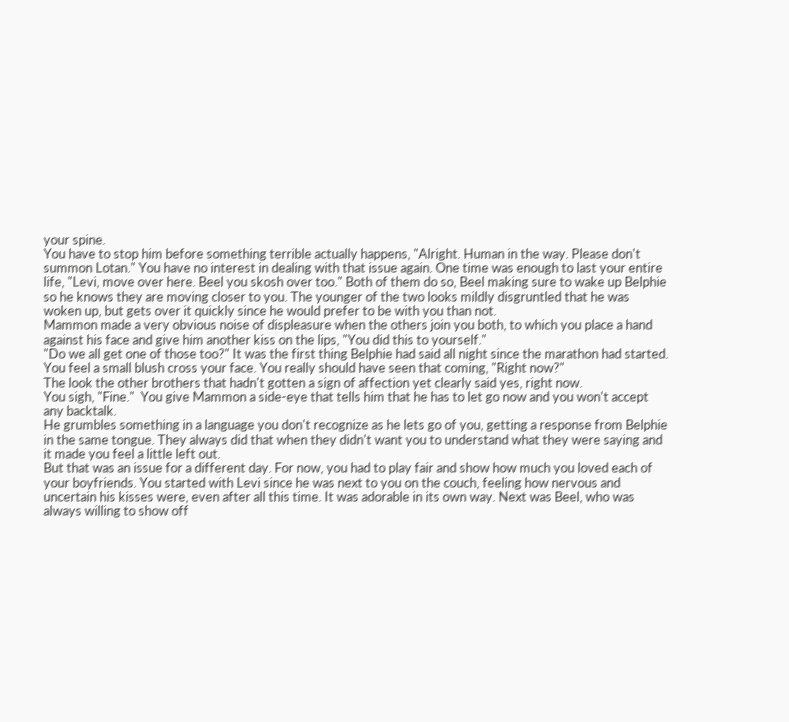your spine.
You have to stop him before something terrible actually happens, "Alright. Human in the way. Please don't summon Lotan." You have no interest in dealing with that issue again. One time was enough to last your entire life, "Levi, move over here. Beel you skosh over too." Both of them do so, Beel making sure to wake up Belphie so he knows they are moving closer to you. The younger of the two looks mildly disgruntled that he was woken up, but gets over it quickly since he would prefer to be with you than not.
Mammon made a very obvious noise of displeasure when the others join you both, to which you place a hand against his face and give him another kiss on the lips, "You did this to yourself."
"Do we all get one of those too?" It was the first thing Belphie had said all night since the marathon had started.
You feel a small blush cross your face. You really should have seen that coming, "Right now?"
The look the other brothers that hadn't gotten a sign of affection yet clearly said yes, right now.
You sigh, "Fine."  You give Mammon a side-eye that tells him that he has to let go now and you won't accept any backtalk.
He grumbles something in a language you don't recognize as he lets go of you, getting a response from Belphie in the same tongue. They always did that when they didn't want you to understand what they were saying and it made you feel a little left out.
But that was an issue for a different day. For now, you had to play fair and show how much you loved each of your boyfriends. You started with Levi since he was next to you on the couch, feeling how nervous and uncertain his kisses were, even after all this time. It was adorable in its own way. Next was Beel, who was always willing to show off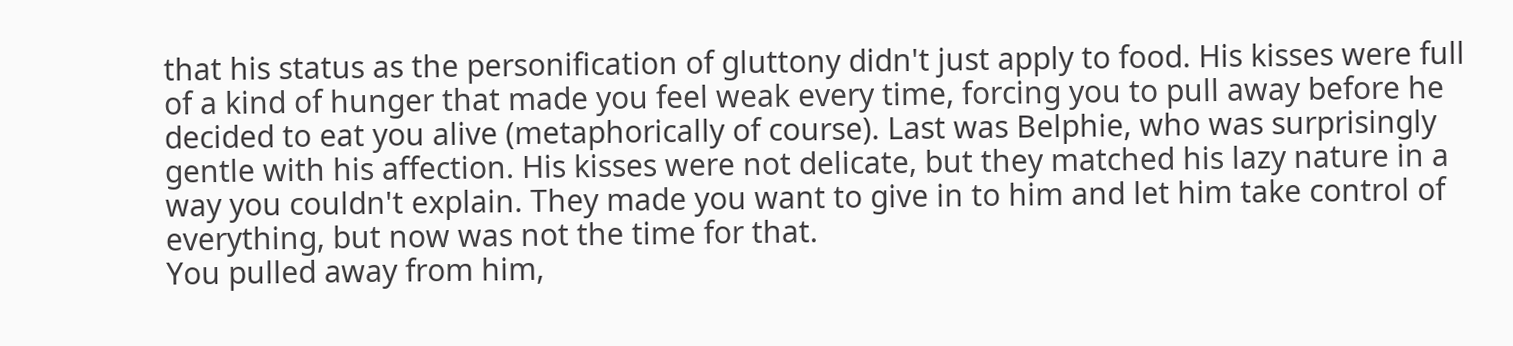that his status as the personification of gluttony didn't just apply to food. His kisses were full of a kind of hunger that made you feel weak every time, forcing you to pull away before he decided to eat you alive (metaphorically of course). Last was Belphie, who was surprisingly gentle with his affection. His kisses were not delicate, but they matched his lazy nature in a way you couldn't explain. They made you want to give in to him and let him take control of everything, but now was not the time for that.
You pulled away from him,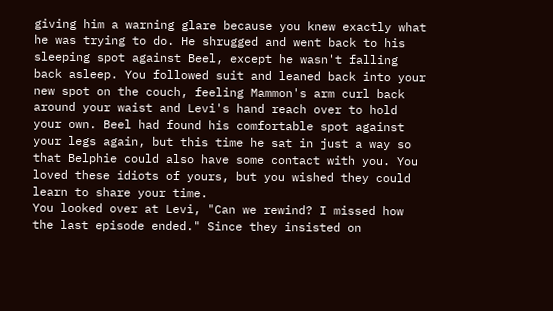giving him a warning glare because you knew exactly what he was trying to do. He shrugged and went back to his sleeping spot against Beel, except he wasn't falling back asleep. You followed suit and leaned back into your new spot on the couch, feeling Mammon's arm curl back around your waist and Levi's hand reach over to hold your own. Beel had found his comfortable spot against your legs again, but this time he sat in just a way so that Belphie could also have some contact with you. You loved these idiots of yours, but you wished they could learn to share your time.
You looked over at Levi, "Can we rewind? I missed how the last episode ended." Since they insisted on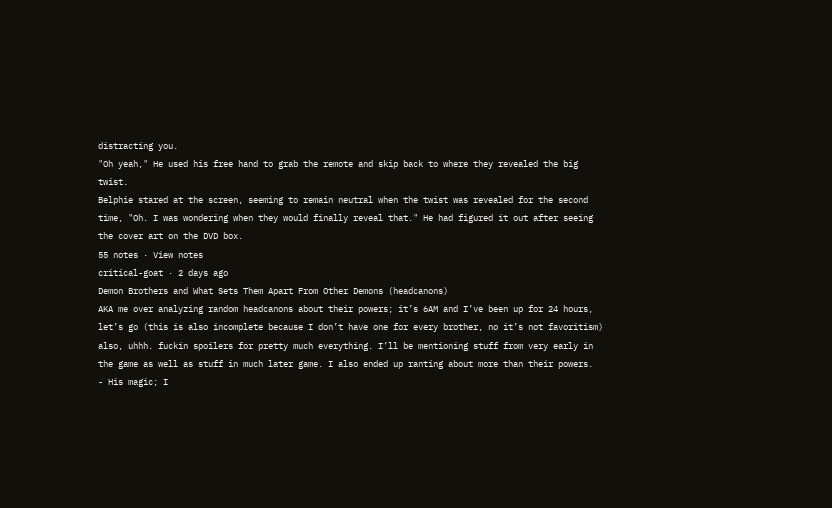distracting you.
"Oh yeah," He used his free hand to grab the remote and skip back to where they revealed the big twist.
Belphie stared at the screen, seeming to remain neutral when the twist was revealed for the second time, "Oh. I was wondering when they would finally reveal that." He had figured it out after seeing the cover art on the DVD box.
55 notes · View notes
critical-goat · 2 days ago
Demon Brothers and What Sets Them Apart From Other Demons (headcanons)
AKA me over analyzing random headcanons about their powers; it’s 6AM and I’ve been up for 24 hours, let’s go (this is also incomplete because I don’t have one for every brother, no it’s not favoritism)
also, uhhh. fuckin spoilers for pretty much everything. I’ll be mentioning stuff from very early in the game as well as stuff in much later game. I also ended up ranting about more than their powers.
- His magic; I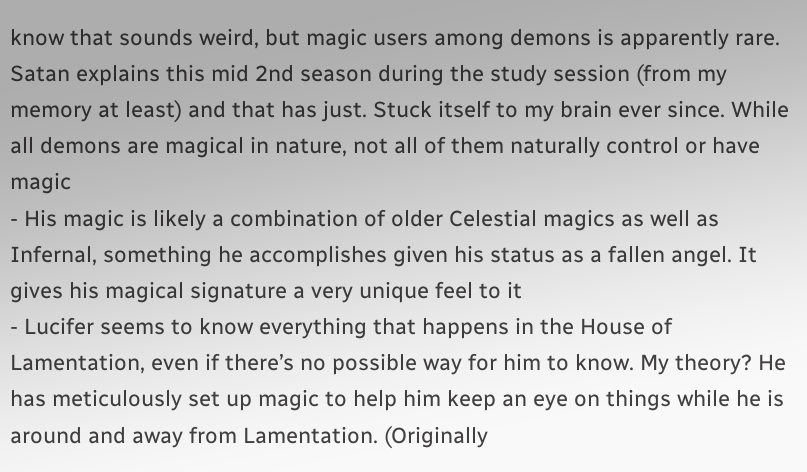know that sounds weird, but magic users among demons is apparently rare. Satan explains this mid 2nd season during the study session (from my memory at least) and that has just. Stuck itself to my brain ever since. While all demons are magical in nature, not all of them naturally control or have magic
- His magic is likely a combination of older Celestial magics as well as Infernal, something he accomplishes given his status as a fallen angel. It gives his magical signature a very unique feel to it
- Lucifer seems to know everything that happens in the House of Lamentation, even if there’s no possible way for him to know. My theory? He has meticulously set up magic to help him keep an eye on things while he is around and away from Lamentation. (Originally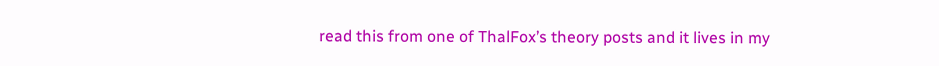read this from one of ThalFox’s theory posts and it lives in my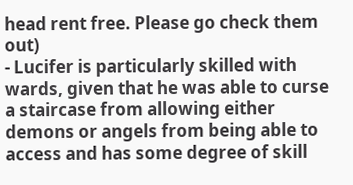head rent free. Please go check them out)
- Lucifer is particularly skilled with wards, given that he was able to curse a staircase from allowing either demons or angels from being able to access and has some degree of skill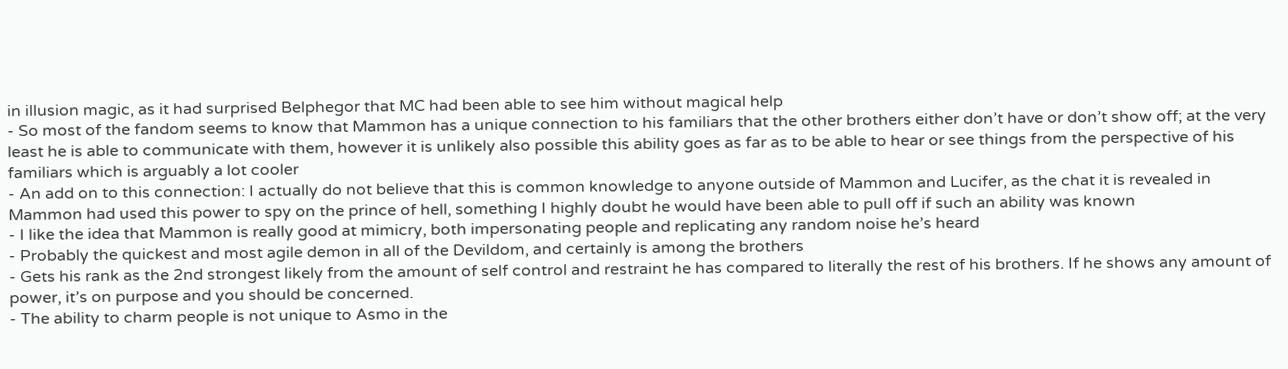in illusion magic, as it had surprised Belphegor that MC had been able to see him without magical help
- So most of the fandom seems to know that Mammon has a unique connection to his familiars that the other brothers either don’t have or don’t show off; at the very least he is able to communicate with them, however it is unlikely also possible this ability goes as far as to be able to hear or see things from the perspective of his familiars which is arguably a lot cooler
- An add on to this connection: I actually do not believe that this is common knowledge to anyone outside of Mammon and Lucifer, as the chat it is revealed in Mammon had used this power to spy on the prince of hell, something I highly doubt he would have been able to pull off if such an ability was known
- I like the idea that Mammon is really good at mimicry, both impersonating people and replicating any random noise he’s heard
- Probably the quickest and most agile demon in all of the Devildom, and certainly is among the brothers
- Gets his rank as the 2nd strongest likely from the amount of self control and restraint he has compared to literally the rest of his brothers. If he shows any amount of power, it’s on purpose and you should be concerned.
- The ability to charm people is not unique to Asmo in the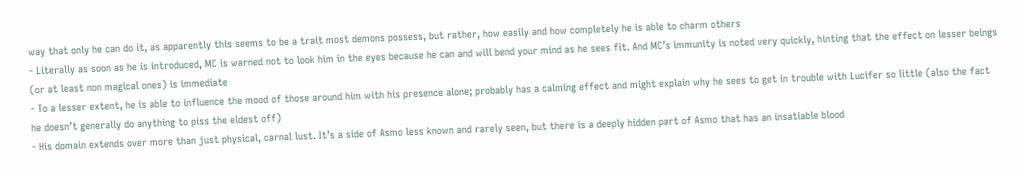way that only he can do it, as apparently this seems to be a trait most demons possess, but rather, how easily and how completely he is able to charm others
- Literally as soon as he is introduced, MC is warned not to look him in the eyes because he can and will bend your mind as he sees fit. And MC’s immunity is noted very quickly, hinting that the effect on lesser beings (or at least non magical ones) is immediate
- To a lesser extent, he is able to influence the mood of those around him with his presence alone; probably has a calming effect and might explain why he sees to get in trouble with Lucifer so little (also the fact he doesn’t generally do anything to piss the eldest off)
- His domain extends over more than just physical, carnal lust. It’s a side of Asmo less known and rarely seen, but there is a deeply hidden part of Asmo that has an insatiable blood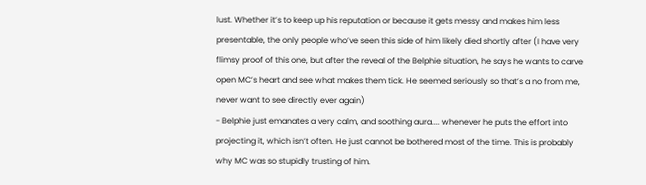lust. Whether it’s to keep up his reputation or because it gets messy and makes him less presentable, the only people who’ve seen this side of him likely died shortly after (I have very flimsy proof of this one, but after the reveal of the Belphie situation, he says he wants to carve open MC’s heart and see what makes them tick. He seemed seriously so that’s a no from me, never want to see directly ever again)
- Belphie just emanates a very calm, and soothing aura.... whenever he puts the effort into projecting it, which isn’t often. He just cannot be bothered most of the time. This is probably why MC was so stupidly trusting of him.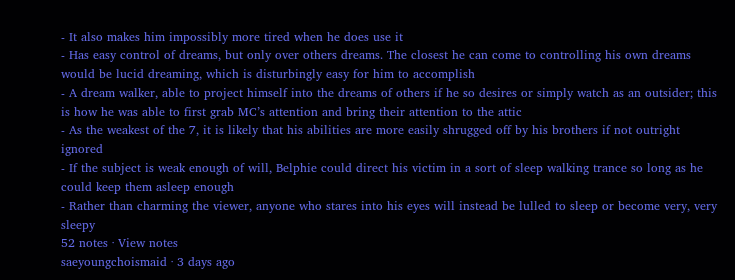- It also makes him impossibly more tired when he does use it
- Has easy control of dreams, but only over others dreams. The closest he can come to controlling his own dreams would be lucid dreaming, which is disturbingly easy for him to accomplish
- A dream walker, able to project himself into the dreams of others if he so desires or simply watch as an outsider; this is how he was able to first grab MC’s attention and bring their attention to the attic
- As the weakest of the 7, it is likely that his abilities are more easily shrugged off by his brothers if not outright ignored
- If the subject is weak enough of will, Belphie could direct his victim in a sort of sleep walking trance so long as he could keep them asleep enough
- Rather than charming the viewer, anyone who stares into his eyes will instead be lulled to sleep or become very, very sleepy
52 notes · View notes
saeyoungchoismaid · 3 days ago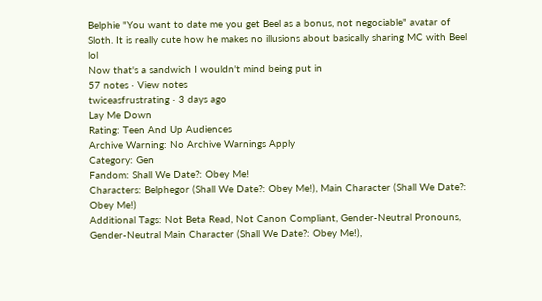Belphie "You want to date me you get Beel as a bonus, not negociable" avatar of Sloth. It is really cute how he makes no illusions about basically sharing MC with Beel lol
Now that's a sandwich I wouldn't mind being put in
57 notes · View notes
twiceasfrustrating · 3 days ago
Lay Me Down
Rating: Teen And Up Audiences
Archive Warning: No Archive Warnings Apply
Category: Gen
Fandom: Shall We Date?: Obey Me!
Characters: Belphegor (Shall We Date?: Obey Me!), Main Character (Shall We Date?: Obey Me!)
Additional Tags: Not Beta Read, Not Canon Compliant, Gender-Neutral Pronouns, Gender-Neutral Main Character (Shall We Date?: Obey Me!),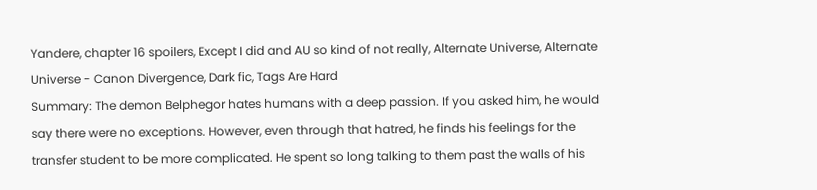Yandere, chapter 16 spoilers, Except I did and AU so kind of not really, Alternate Universe, Alternate Universe - Canon Divergence, Dark fic, Tags Are Hard
Summary: The demon Belphegor hates humans with a deep passion. If you asked him, he would say there were no exceptions. However, even through that hatred, he finds his feelings for the transfer student to be more complicated. He spent so long talking to them past the walls of his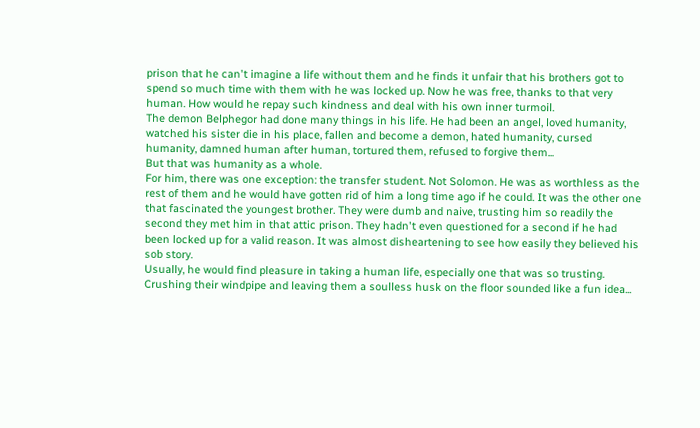prison that he can't imagine a life without them and he finds it unfair that his brothers got to spend so much time with them with he was locked up. Now he was free, thanks to that very human. How would he repay such kindness and deal with his own inner turmoil.
The demon Belphegor had done many things in his life. He had been an angel, loved humanity, watched his sister die in his place, fallen and become a demon, hated humanity, cursed humanity, damned human after human, tortured them, refused to forgive them...
But that was humanity as a whole.
For him, there was one exception: the transfer student. Not Solomon. He was as worthless as the rest of them and he would have gotten rid of him a long time ago if he could. It was the other one that fascinated the youngest brother. They were dumb and naive, trusting him so readily the second they met him in that attic prison. They hadn't even questioned for a second if he had been locked up for a valid reason. It was almost disheartening to see how easily they believed his sob story.
Usually, he would find pleasure in taking a human life, especially one that was so trusting. Crushing their windpipe and leaving them a soulless husk on the floor sounded like a fun idea...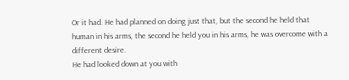Or it had. He had planned on doing just that, but the second he held that human in his arms, the second he held you in his arms, he was overcome with a different desire.
He had looked down at you with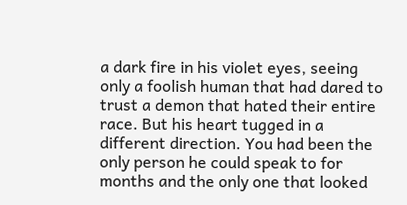a dark fire in his violet eyes, seeing only a foolish human that had dared to trust a demon that hated their entire race. But his heart tugged in a different direction. You had been the only person he could speak to for months and the only one that looked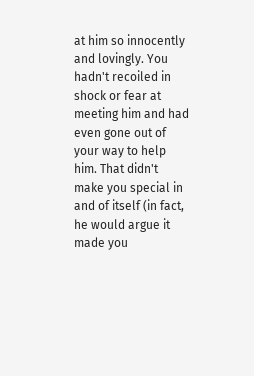at him so innocently and lovingly. You hadn't recoiled in shock or fear at meeting him and had even gone out of your way to help him. That didn't make you special in and of itself (in fact, he would argue it made you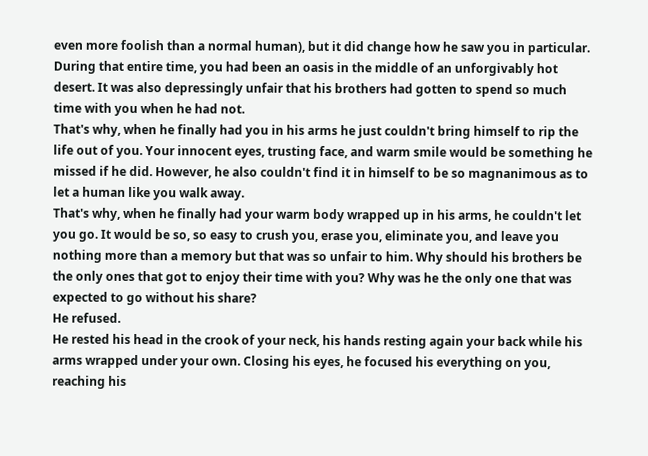even more foolish than a normal human), but it did change how he saw you in particular. During that entire time, you had been an oasis in the middle of an unforgivably hot desert. It was also depressingly unfair that his brothers had gotten to spend so much time with you when he had not.
That's why, when he finally had you in his arms he just couldn't bring himself to rip the life out of you. Your innocent eyes, trusting face, and warm smile would be something he missed if he did. However, he also couldn't find it in himself to be so magnanimous as to let a human like you walk away.
That's why, when he finally had your warm body wrapped up in his arms, he couldn't let you go. It would be so, so easy to crush you, erase you, eliminate you, and leave you nothing more than a memory but that was so unfair to him. Why should his brothers be the only ones that got to enjoy their time with you? Why was he the only one that was expected to go without his share?
He refused.
He rested his head in the crook of your neck, his hands resting again your back while his arms wrapped under your own. Closing his eyes, he focused his everything on you, reaching his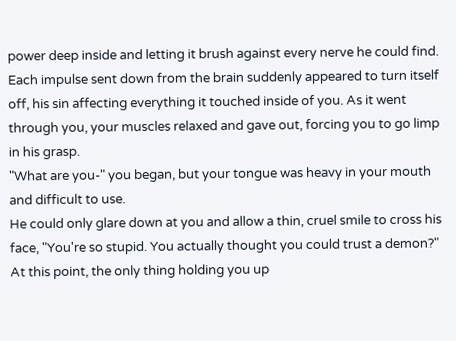power deep inside and letting it brush against every nerve he could find. Each impulse sent down from the brain suddenly appeared to turn itself off, his sin affecting everything it touched inside of you. As it went through you, your muscles relaxed and gave out, forcing you to go limp in his grasp.
"What are you-" you began, but your tongue was heavy in your mouth and difficult to use.
He could only glare down at you and allow a thin, cruel smile to cross his face, "You're so stupid. You actually thought you could trust a demon?" At this point, the only thing holding you up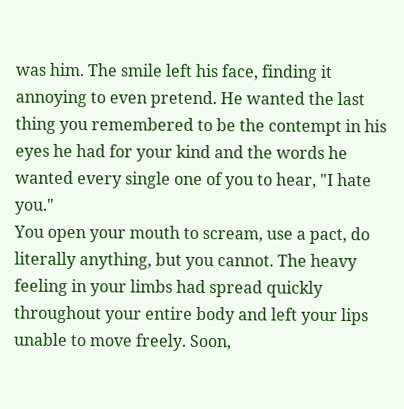was him. The smile left his face, finding it annoying to even pretend. He wanted the last thing you remembered to be the contempt in his eyes he had for your kind and the words he wanted every single one of you to hear, "I hate you."
You open your mouth to scream, use a pact, do literally anything, but you cannot. The heavy feeling in your limbs had spread quickly throughout your entire body and left your lips unable to move freely. Soon,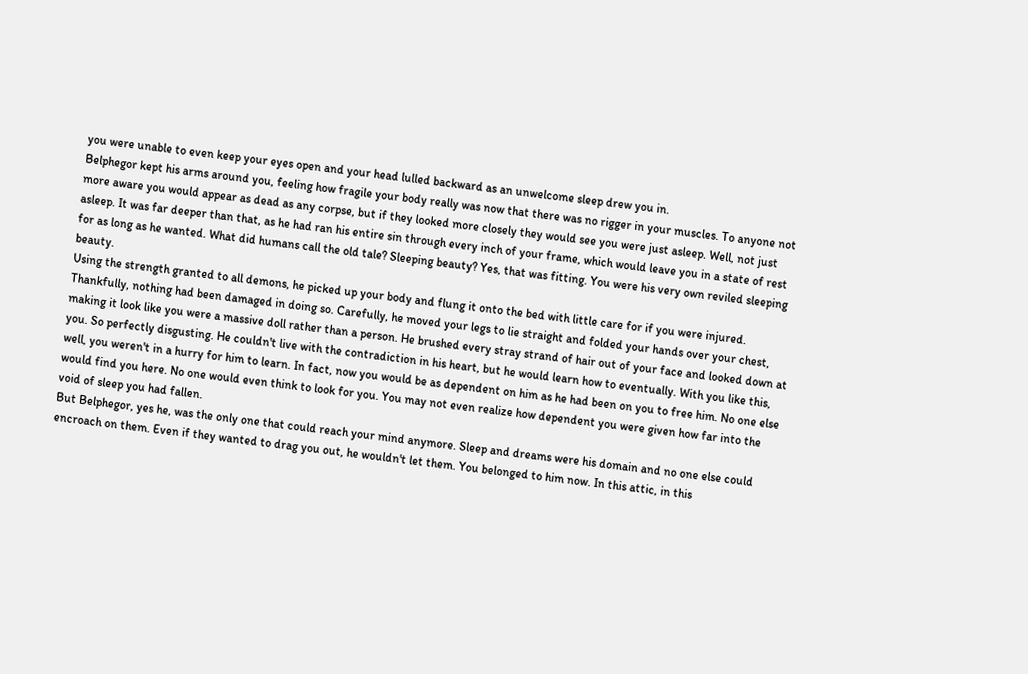you were unable to even keep your eyes open and your head lulled backward as an unwelcome sleep drew you in.
Belphegor kept his arms around you, feeling how fragile your body really was now that there was no rigger in your muscles. To anyone not more aware you would appear as dead as any corpse, but if they looked more closely they would see you were just asleep. Well, not just asleep. It was far deeper than that, as he had ran his entire sin through every inch of your frame, which would leave you in a state of rest for as long as he wanted. What did humans call the old tale? Sleeping beauty? Yes, that was fitting. You were his very own reviled sleeping beauty.
Using the strength granted to all demons, he picked up your body and flung it onto the bed with little care for if you were injured. Thankfully, nothing had been damaged in doing so. Carefully, he moved your legs to lie straight and folded your hands over your chest, making it look like you were a massive doll rather than a person. He brushed every stray strand of hair out of your face and looked down at you. So perfectly disgusting. He couldn't live with the contradiction in his heart, but he would learn how to eventually. With you like this, well, you weren't in a hurry for him to learn. In fact, now you would be as dependent on him as he had been on you to free him. No one else would find you here. No one would even think to look for you. You may not even realize how dependent you were given how far into the void of sleep you had fallen.
But Belphegor, yes he, was the only one that could reach your mind anymore. Sleep and dreams were his domain and no one else could encroach on them. Even if they wanted to drag you out, he wouldn't let them. You belonged to him now. In this attic, in this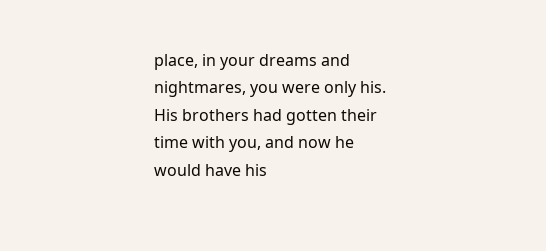place, in your dreams and nightmares, you were only his. His brothers had gotten their time with you, and now he would have his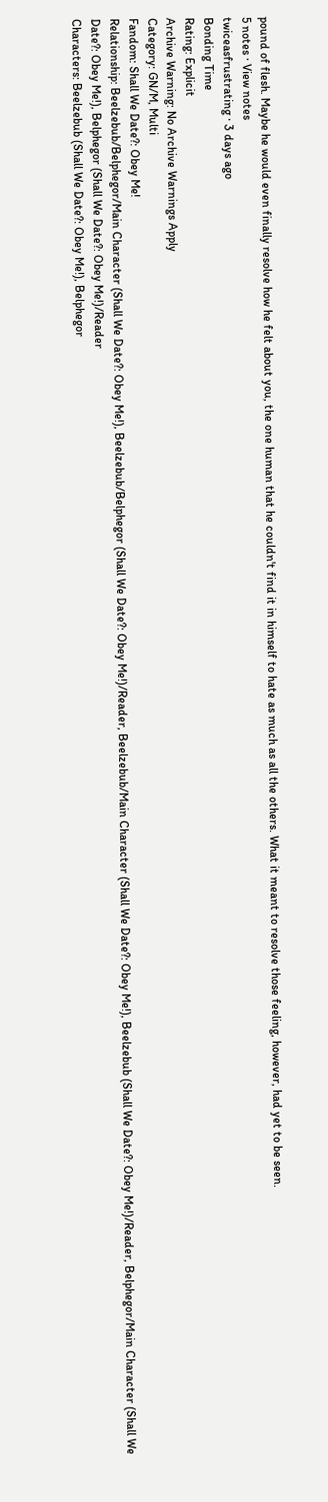pound of flesh. Maybe he would even finally resolve how he felt about you, the one human that he couldn't find it in himself to hate as much as all the others. What it meant to resolve those feeling, however, had yet to be seen.
5 notes · View notes
twiceasfrustrating · 3 days ago
Bonding Time
Rating: Explicit
Archive Warning: No Archive Warnings Apply
Category: GN/M, Multi
Fandom: Shall We Date?: Obey Me!
Relationship: Beelzebub/Belphegor/Main Character (Shall We Date?: Obey Me!), Beelzebub/Belphegor (Shall We Date?: Obey Me!)/Reader, Beelzebub/Main Character (Shall We Date?: Obey Me!), Beelzebub (Shall We Date?: Obey Me!)/Reader, Belphegor/Main Character (Shall We Date?: Obey Me!), Belphegor (Shall We Date?: Obey Me!)/Reader
Characters: Beelzebub (Shall We Date?: Obey Me!), Belphegor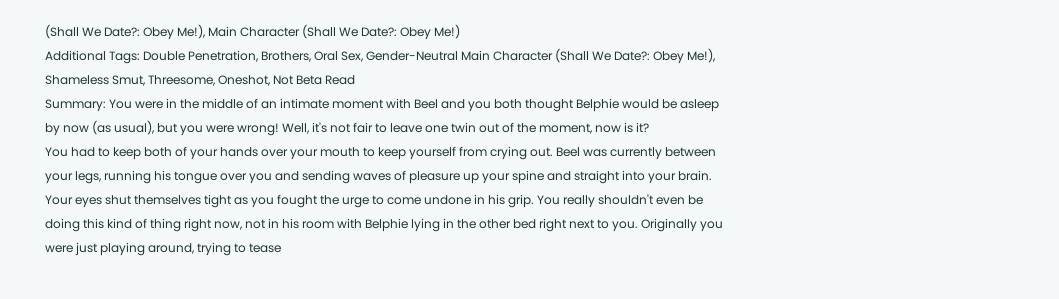(Shall We Date?: Obey Me!), Main Character (Shall We Date?: Obey Me!)
Additional Tags: Double Penetration, Brothers, Oral Sex, Gender-Neutral Main Character (Shall We Date?: Obey Me!), Shameless Smut, Threesome, Oneshot, Not Beta Read
Summary: You were in the middle of an intimate moment with Beel and you both thought Belphie would be asleep by now (as usual), but you were wrong! Well, it's not fair to leave one twin out of the moment, now is it?
You had to keep both of your hands over your mouth to keep yourself from crying out. Beel was currently between your legs, running his tongue over you and sending waves of pleasure up your spine and straight into your brain. Your eyes shut themselves tight as you fought the urge to come undone in his grip. You really shouldn't even be doing this kind of thing right now, not in his room with Belphie lying in the other bed right next to you. Originally you were just playing around, trying to tease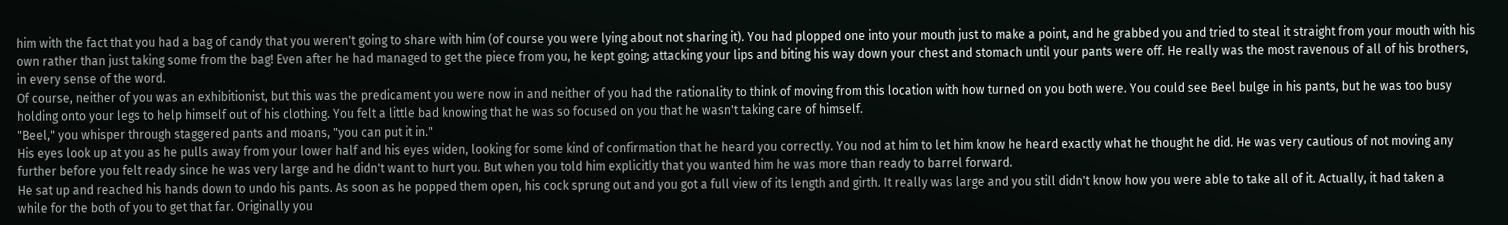him with the fact that you had a bag of candy that you weren't going to share with him (of course you were lying about not sharing it). You had plopped one into your mouth just to make a point, and he grabbed you and tried to steal it straight from your mouth with his own rather than just taking some from the bag! Even after he had managed to get the piece from you, he kept going; attacking your lips and biting his way down your chest and stomach until your pants were off. He really was the most ravenous of all of his brothers, in every sense of the word.
Of course, neither of you was an exhibitionist, but this was the predicament you were now in and neither of you had the rationality to think of moving from this location with how turned on you both were. You could see Beel bulge in his pants, but he was too busy holding onto your legs to help himself out of his clothing. You felt a little bad knowing that he was so focused on you that he wasn't taking care of himself.
"Beel," you whisper through staggered pants and moans, "you can put it in."
His eyes look up at you as he pulls away from your lower half and his eyes widen, looking for some kind of confirmation that he heard you correctly. You nod at him to let him know he heard exactly what he thought he did. He was very cautious of not moving any further before you felt ready since he was very large and he didn't want to hurt you. But when you told him explicitly that you wanted him he was more than ready to barrel forward.
He sat up and reached his hands down to undo his pants. As soon as he popped them open, his cock sprung out and you got a full view of its length and girth. It really was large and you still didn't know how you were able to take all of it. Actually, it had taken a while for the both of you to get that far. Originally you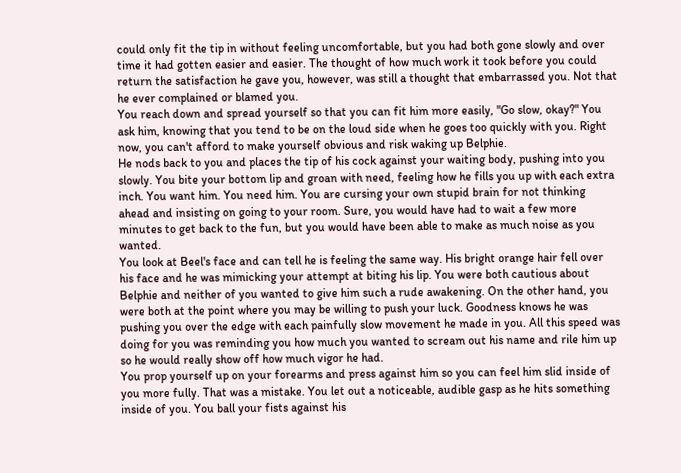could only fit the tip in without feeling uncomfortable, but you had both gone slowly and over time it had gotten easier and easier. The thought of how much work it took before you could return the satisfaction he gave you, however, was still a thought that embarrassed you. Not that he ever complained or blamed you.
You reach down and spread yourself so that you can fit him more easily, "Go slow, okay?" You ask him, knowing that you tend to be on the loud side when he goes too quickly with you. Right now, you can't afford to make yourself obvious and risk waking up Belphie.
He nods back to you and places the tip of his cock against your waiting body, pushing into you slowly. You bite your bottom lip and groan with need, feeling how he fills you up with each extra inch. You want him. You need him. You are cursing your own stupid brain for not thinking ahead and insisting on going to your room. Sure, you would have had to wait a few more minutes to get back to the fun, but you would have been able to make as much noise as you wanted.
You look at Beel's face and can tell he is feeling the same way. His bright orange hair fell over his face and he was mimicking your attempt at biting his lip. You were both cautious about Belphie and neither of you wanted to give him such a rude awakening. On the other hand, you were both at the point where you may be willing to push your luck. Goodness knows he was pushing you over the edge with each painfully slow movement he made in you. All this speed was doing for you was reminding you how much you wanted to scream out his name and rile him up so he would really show off how much vigor he had.
You prop yourself up on your forearms and press against him so you can feel him slid inside of you more fully. That was a mistake. You let out a noticeable, audible gasp as he hits something inside of you. You ball your fists against his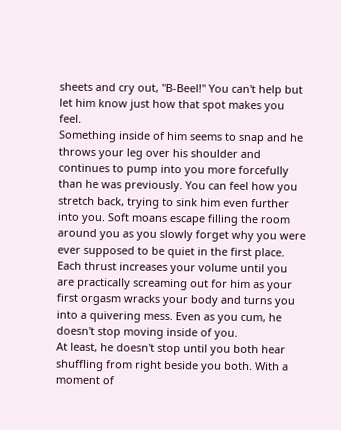sheets and cry out, "B-Beel!" You can't help but let him know just how that spot makes you feel.
Something inside of him seems to snap and he throws your leg over his shoulder and continues to pump into you more forcefully than he was previously. You can feel how you stretch back, trying to sink him even further into you. Soft moans escape filling the room around you as you slowly forget why you were ever supposed to be quiet in the first place. Each thrust increases your volume until you are practically screaming out for him as your first orgasm wracks your body and turns you into a quivering mess. Even as you cum, he doesn't stop moving inside of you.
At least, he doesn't stop until you both hear shuffling from right beside you both. With a moment of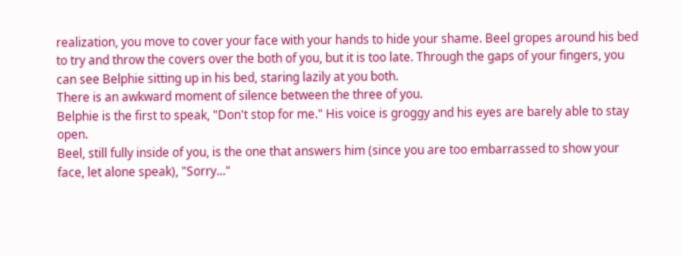realization, you move to cover your face with your hands to hide your shame. Beel gropes around his bed to try and throw the covers over the both of you, but it is too late. Through the gaps of your fingers, you can see Belphie sitting up in his bed, staring lazily at you both.
There is an awkward moment of silence between the three of you.
Belphie is the first to speak, "Don't stop for me." His voice is groggy and his eyes are barely able to stay open.
Beel, still fully inside of you, is the one that answers him (since you are too embarrassed to show your face, let alone speak), "Sorry..."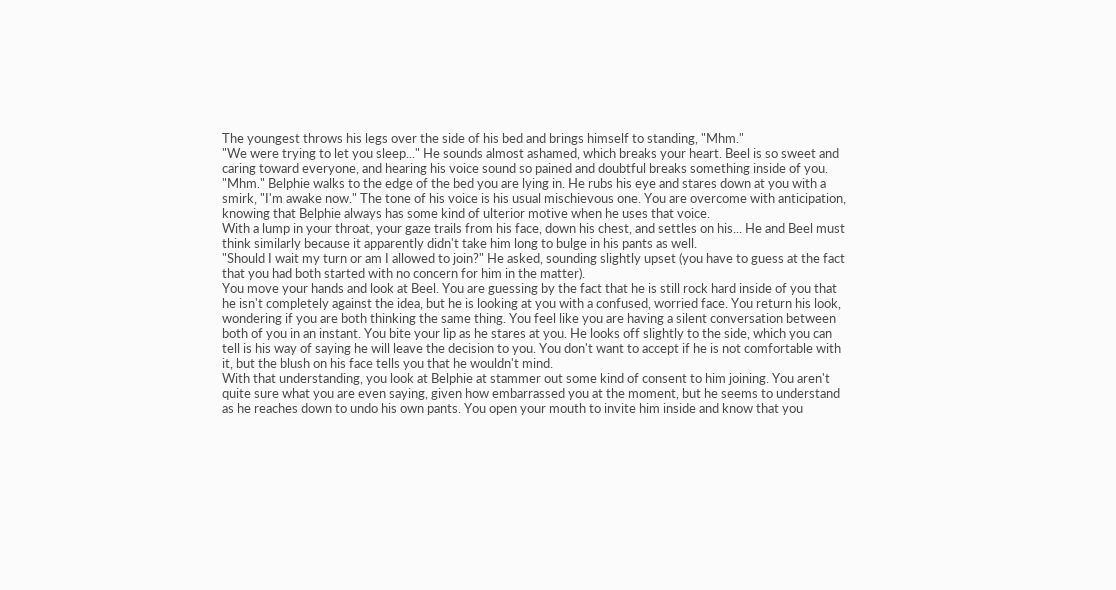The youngest throws his legs over the side of his bed and brings himself to standing, "Mhm."
"We were trying to let you sleep..." He sounds almost ashamed, which breaks your heart. Beel is so sweet and caring toward everyone, and hearing his voice sound so pained and doubtful breaks something inside of you.
"Mhm." Belphie walks to the edge of the bed you are lying in. He rubs his eye and stares down at you with a smirk, "I'm awake now." The tone of his voice is his usual mischievous one. You are overcome with anticipation, knowing that Belphie always has some kind of ulterior motive when he uses that voice.
With a lump in your throat, your gaze trails from his face, down his chest, and settles on his... He and Beel must think similarly because it apparently didn't take him long to bulge in his pants as well.
"Should I wait my turn or am I allowed to join?" He asked, sounding slightly upset (you have to guess at the fact that you had both started with no concern for him in the matter).
You move your hands and look at Beel. You are guessing by the fact that he is still rock hard inside of you that he isn't completely against the idea, but he is looking at you with a confused, worried face. You return his look, wondering if you are both thinking the same thing. You feel like you are having a silent conversation between both of you in an instant. You bite your lip as he stares at you. He looks off slightly to the side, which you can tell is his way of saying he will leave the decision to you. You don't want to accept if he is not comfortable with it, but the blush on his face tells you that he wouldn't mind.
With that understanding, you look at Belphie at stammer out some kind of consent to him joining. You aren't quite sure what you are even saying, given how embarrassed you at the moment, but he seems to understand as he reaches down to undo his own pants. You open your mouth to invite him inside and know that you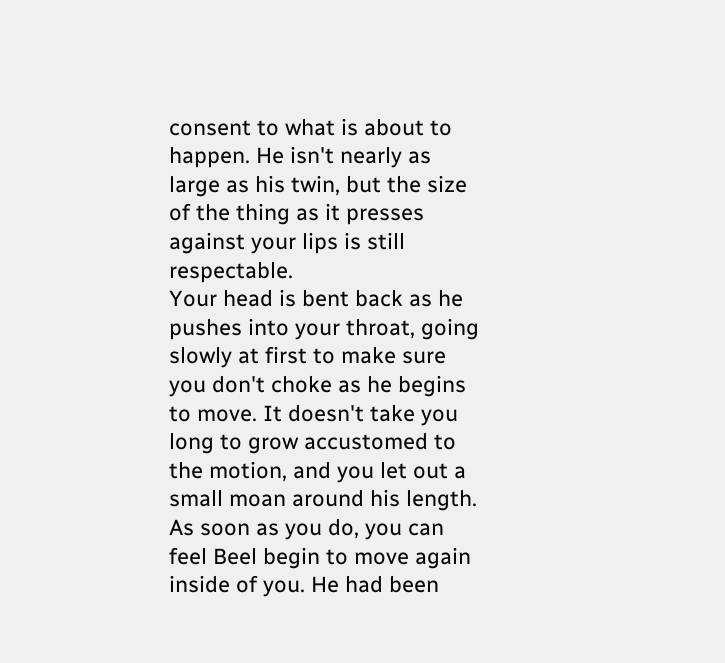consent to what is about to happen. He isn't nearly as large as his twin, but the size of the thing as it presses against your lips is still respectable.
Your head is bent back as he pushes into your throat, going slowly at first to make sure you don't choke as he begins to move. It doesn't take you long to grow accustomed to the motion, and you let out a small moan around his length. As soon as you do, you can feel Beel begin to move again inside of you. He had been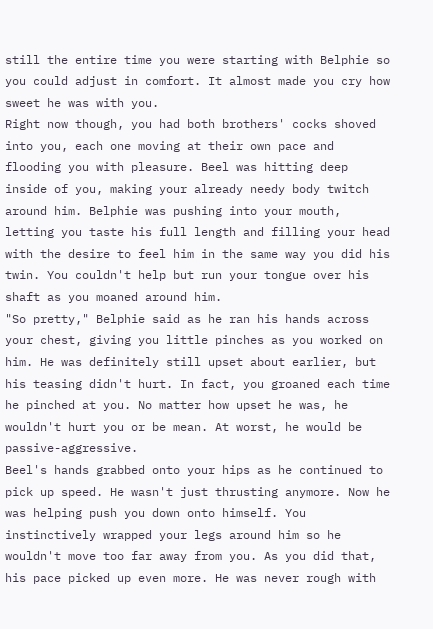still the entire time you were starting with Belphie so you could adjust in comfort. It almost made you cry how sweet he was with you.
Right now though, you had both brothers' cocks shoved into you, each one moving at their own pace and flooding you with pleasure. Beel was hitting deep inside of you, making your already needy body twitch around him. Belphie was pushing into your mouth, letting you taste his full length and filling your head with the desire to feel him in the same way you did his twin. You couldn't help but run your tongue over his shaft as you moaned around him.
"So pretty," Belphie said as he ran his hands across your chest, giving you little pinches as you worked on him. He was definitely still upset about earlier, but his teasing didn't hurt. In fact, you groaned each time he pinched at you. No matter how upset he was, he wouldn't hurt you or be mean. At worst, he would be passive-aggressive.
Beel's hands grabbed onto your hips as he continued to pick up speed. He wasn't just thrusting anymore. Now he was helping push you down onto himself. You instinctively wrapped your legs around him so he wouldn't move too far away from you. As you did that, his pace picked up even more. He was never rough with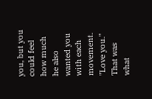you, but you could feel how much he also wanted you with each movement.
"Love you." That was what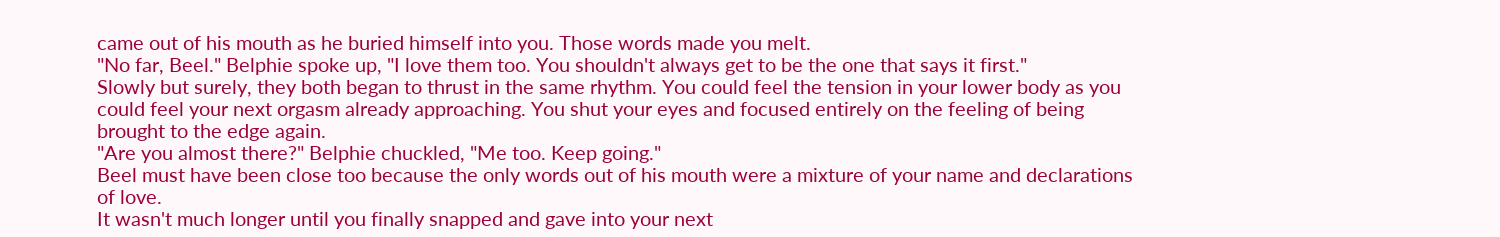came out of his mouth as he buried himself into you. Those words made you melt.
"No far, Beel." Belphie spoke up, "I love them too. You shouldn't always get to be the one that says it first."
Slowly but surely, they both began to thrust in the same rhythm. You could feel the tension in your lower body as you could feel your next orgasm already approaching. You shut your eyes and focused entirely on the feeling of being brought to the edge again.
"Are you almost there?" Belphie chuckled, "Me too. Keep going."
Beel must have been close too because the only words out of his mouth were a mixture of your name and declarations of love.
It wasn't much longer until you finally snapped and gave into your next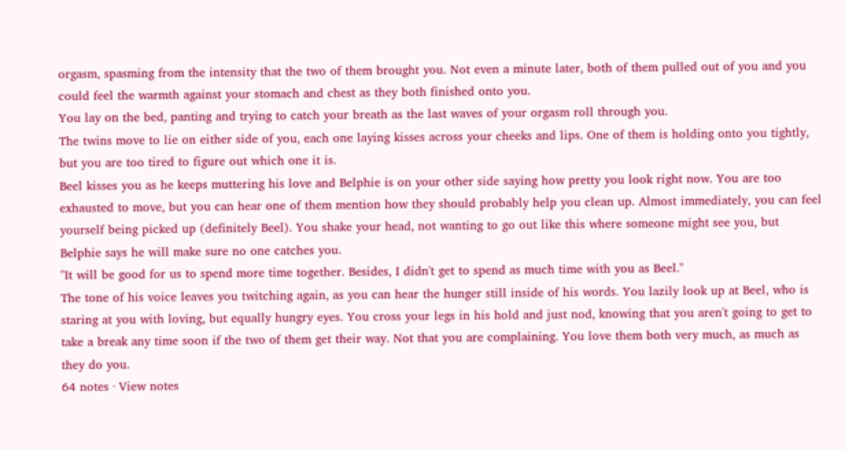orgasm, spasming from the intensity that the two of them brought you. Not even a minute later, both of them pulled out of you and you could feel the warmth against your stomach and chest as they both finished onto you.
You lay on the bed, panting and trying to catch your breath as the last waves of your orgasm roll through you.
The twins move to lie on either side of you, each one laying kisses across your cheeks and lips. One of them is holding onto you tightly, but you are too tired to figure out which one it is.
Beel kisses you as he keeps muttering his love and Belphie is on your other side saying how pretty you look right now. You are too exhausted to move, but you can hear one of them mention how they should probably help you clean up. Almost immediately, you can feel yourself being picked up (definitely Beel). You shake your head, not wanting to go out like this where someone might see you, but Belphie says he will make sure no one catches you.
"It will be good for us to spend more time together. Besides, I didn't get to spend as much time with you as Beel."
The tone of his voice leaves you twitching again, as you can hear the hunger still inside of his words. You lazily look up at Beel, who is staring at you with loving, but equally hungry eyes. You cross your legs in his hold and just nod, knowing that you aren't going to get to take a break any time soon if the two of them get their way. Not that you are complaining. You love them both very much, as much as they do you.
64 notes · View notes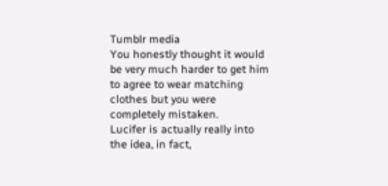Tumblr media
You honestly thought it would be very much harder to get him to agree to wear matching clothes but you were completely mistaken.
Lucifer is actually really into the idea, in fact,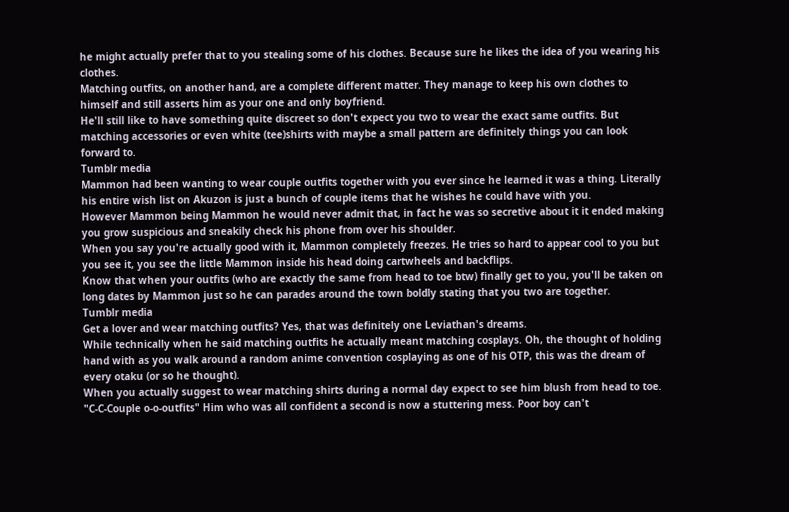he might actually prefer that to you stealing some of his clothes. Because sure he likes the idea of you wearing his clothes.
Matching outfits, on another hand, are a complete different matter. They manage to keep his own clothes to himself and still asserts him as your one and only boyfriend.
He'll still like to have something quite discreet so don't expect you two to wear the exact same outfits. But matching accessories or even white (tee)shirts with maybe a small pattern are definitely things you can look forward to.
Tumblr media
Mammon had been wanting to wear couple outfits together with you ever since he learned it was a thing. Literally his entire wish list on Akuzon is just a bunch of couple items that he wishes he could have with you.
However Mammon being Mammon he would never admit that, in fact he was so secretive about it it ended making you grow suspicious and sneakily check his phone from over his shoulder.
When you say you're actually good with it, Mammon completely freezes. He tries so hard to appear cool to you but you see it, you see the little Mammon inside his head doing cartwheels and backflips.
Know that when your outfits (who are exactly the same from head to toe btw) finally get to you, you'll be taken on long dates by Mammon just so he can parades around the town boldly stating that you two are together.
Tumblr media
Get a lover and wear matching outfits? Yes, that was definitely one Leviathan's dreams.
While technically when he said matching outfits he actually meant matching cosplays. Oh, the thought of holding hand with as you walk around a random anime convention cosplaying as one of his OTP, this was the dream of every otaku (or so he thought).
When you actually suggest to wear matching shirts during a normal day expect to see him blush from head to toe.
"C-C-Couple o-o-outfits" Him who was all confident a second is now a stuttering mess. Poor boy can't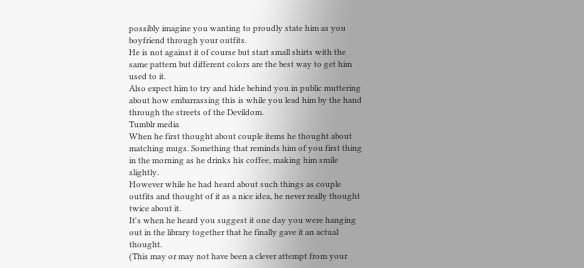possibly imagine you wanting to proudly state him as you boyfriend through your outfits.
He is not against it of course but start small shirts with the same pattern but different colors are the best way to get him used to it.
Also expect him to try and hide behind you in public muttering about how embarrassing this is while you lead him by the hand through the streets of the Devildom.
Tumblr media
When he first thought about couple items he thought about matching mugs. Something that reminds him of you first thing in the morning as he drinks his coffee, making him smile slightly.
However while he had heard about such things as couple outfits and thought of it as a nice idea, he never really thought twice about it.
It's when he heard you suggest it one day you were hanging out in the library together that he finally gave it an actual thought.
(This may or may not have been a clever attempt from your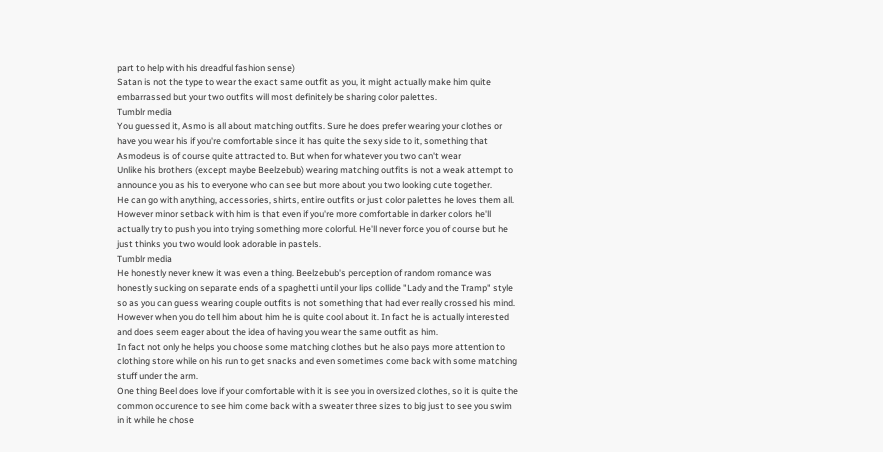part to help with his dreadful fashion sense)
Satan is not the type to wear the exact same outfit as you, it might actually make him quite embarrassed but your two outfits will most definitely be sharing color palettes.
Tumblr media
You guessed it, Asmo is all about matching outfits. Sure he does prefer wearing your clothes or have you wear his if you're comfortable since it has quite the sexy side to it, something that Asmodeus is of course quite attracted to. But when for whatever you two can't wear
Unlike his brothers (except maybe Beelzebub) wearing matching outfits is not a weak attempt to announce you as his to everyone who can see but more about you two looking cute together.
He can go with anything, accessories, shirts, entire outfits or just color palettes he loves them all.
However minor setback with him is that even if you're more comfortable in darker colors he'll actually try to push you into trying something more colorful. He'll never force you of course but he just thinks you two would look adorable in pastels.
Tumblr media
He honestly never knew it was even a thing. Beelzebub's perception of random romance was honestly sucking on separate ends of a spaghetti until your lips collide "Lady and the Tramp" style so as you can guess wearing couple outfits is not something that had ever really crossed his mind.
However when you do tell him about him he is quite cool about it. In fact he is actually interested and does seem eager about the idea of having you wear the same outfit as him.
In fact not only he helps you choose some matching clothes but he also pays more attention to clothing store while on his run to get snacks and even sometimes come back with some matching stuff under the arm.
One thing Beel does love if your comfortable with it is see you in oversized clothes, so it is quite the common occurence to see him come back with a sweater three sizes to big just to see you swim in it while he chose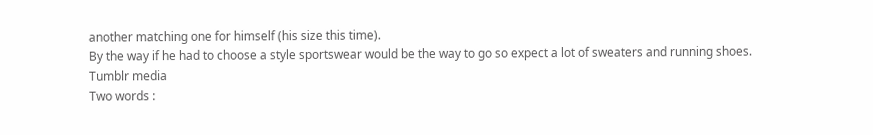another matching one for himself (his size this time).
By the way if he had to choose a style sportswear would be the way to go so expect a lot of sweaters and running shoes.
Tumblr media
Two words :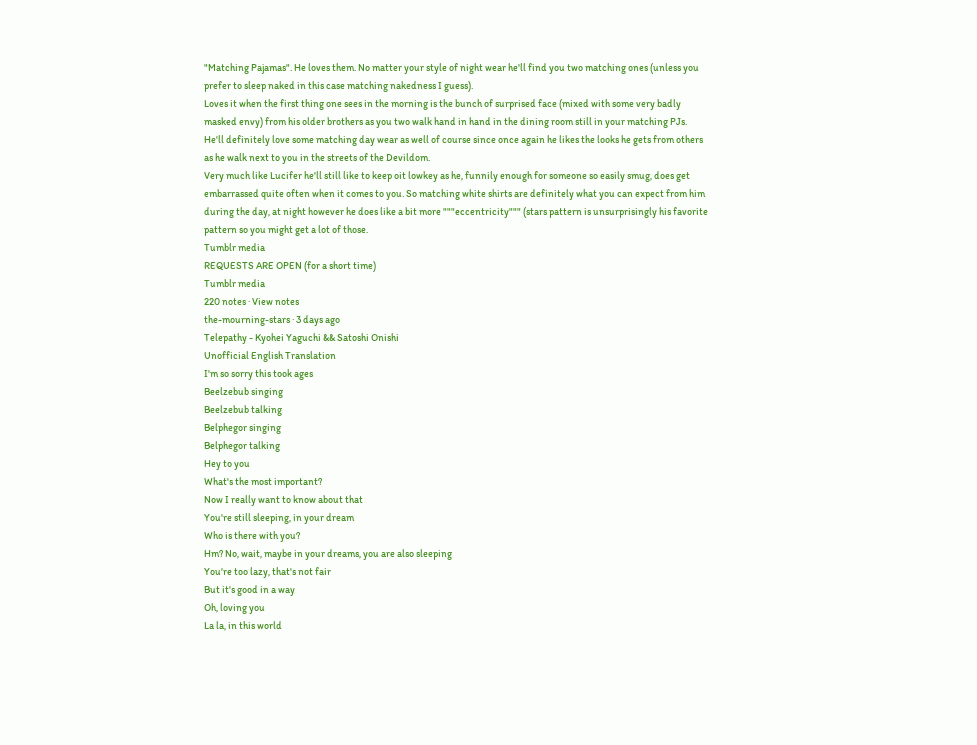"Matching Pajamas". He loves them. No matter your style of night wear he'll find you two matching ones (unless you prefer to sleep naked in this case matching nakedness I guess).
Loves it when the first thing one sees in the morning is the bunch of surprised face (mixed with some very badly masked envy) from his older brothers as you two walk hand in hand in the dining room still in your matching PJs.
He'll definitely love some matching day wear as well of course since once again he likes the looks he gets from others as he walk next to you in the streets of the Devildom.
Very much like Lucifer he'll still like to keep oit lowkey as he, funnily enough for someone so easily smug, does get embarrassed quite often when it comes to you. So matching white shirts are definitely what you can expect from him during the day, at night however he does like a bit more """eccentricity""" (stars pattern is unsurprisingly his favorite pattern so you might get a lot of those.
Tumblr media
REQUESTS ARE OPEN (for a short time)
Tumblr media
220 notes · View notes
the-mourning-stars · 3 days ago
Telepathy - Kyohei Yaguchi && Satoshi Onishi
Unofficial English Translation
I'm so sorry this took ages
Beelzebub singing
Beelzebub talking
Belphegor singing
Belphegor talking
Hey to you
What's the most important?
Now I really want to know about that
You're still sleeping, in your dream
Who is there with you?
Hm? No, wait, maybe in your dreams, you are also sleeping
You're too lazy, that's not fair
But it's good in a way
Oh, loving you
La la, in this world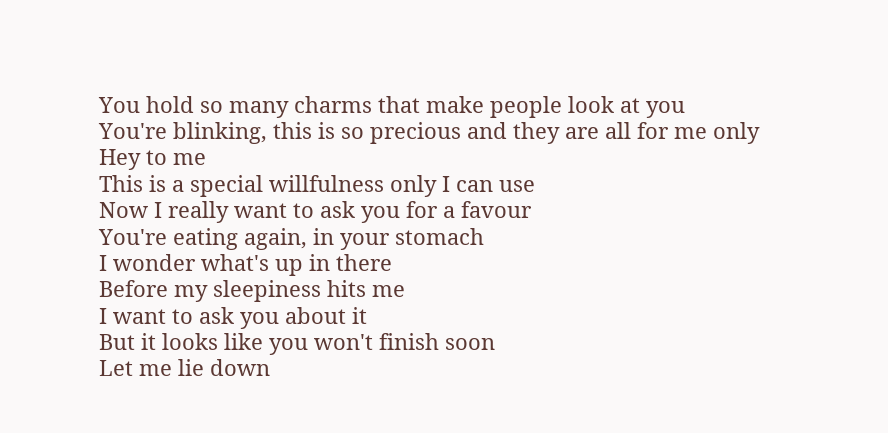You hold so many charms that make people look at you
You're blinking, this is so precious and they are all for me only
Hey to me
This is a special willfulness only I can use
Now I really want to ask you for a favour
You're eating again, in your stomach
I wonder what's up in there
Before my sleepiness hits me
I want to ask you about it
But it looks like you won't finish soon
Let me lie down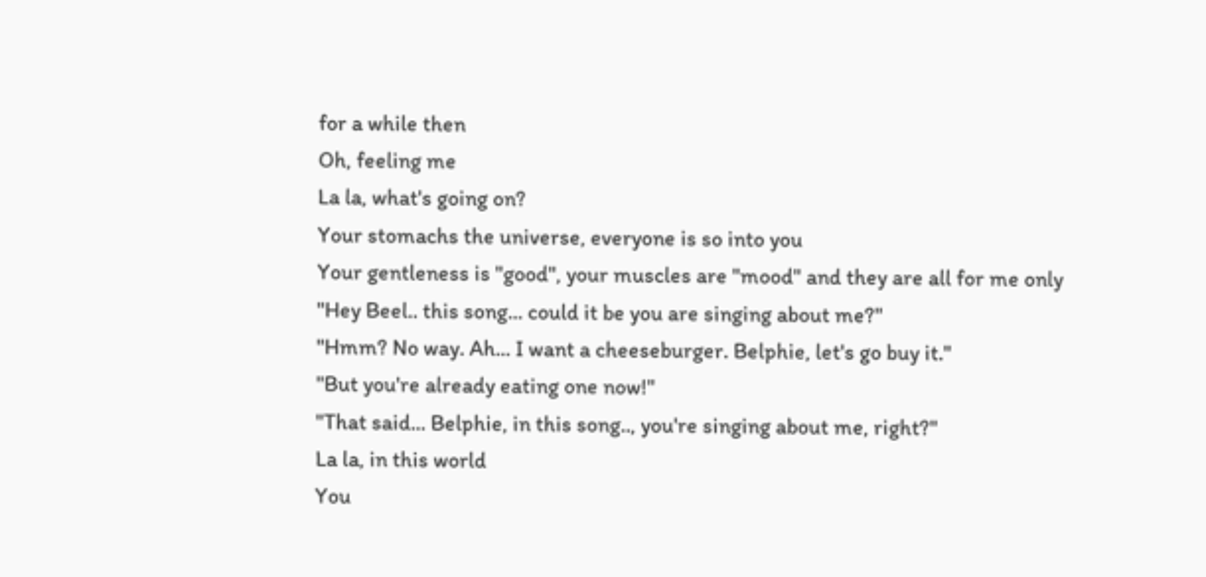for a while then
Oh, feeling me
La la, what's going on?
Your stomachs the universe, everyone is so into you
Your gentleness is "good", your muscles are "mood" and they are all for me only
"Hey Beel.. this song... could it be you are singing about me?"
"Hmm? No way. Ah... I want a cheeseburger. Belphie, let's go buy it."
"But you're already eating one now!"
"That said... Belphie, in this song.., you're singing about me, right?"
La la, in this world
You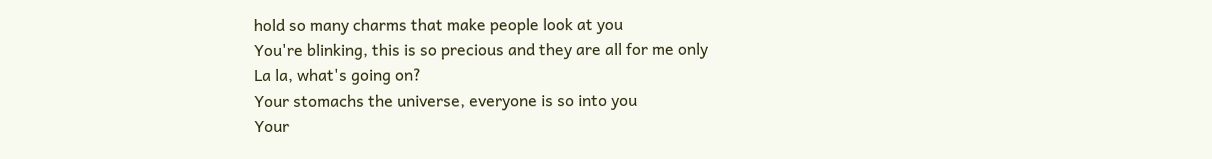hold so many charms that make people look at you
You're blinking, this is so precious and they are all for me only
La la, what's going on?
Your stomachs the universe, everyone is so into you
Your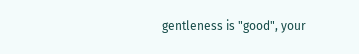gentleness is "good", your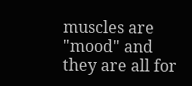muscles are "mood" and they are all for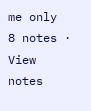me only
8 notes · View notes